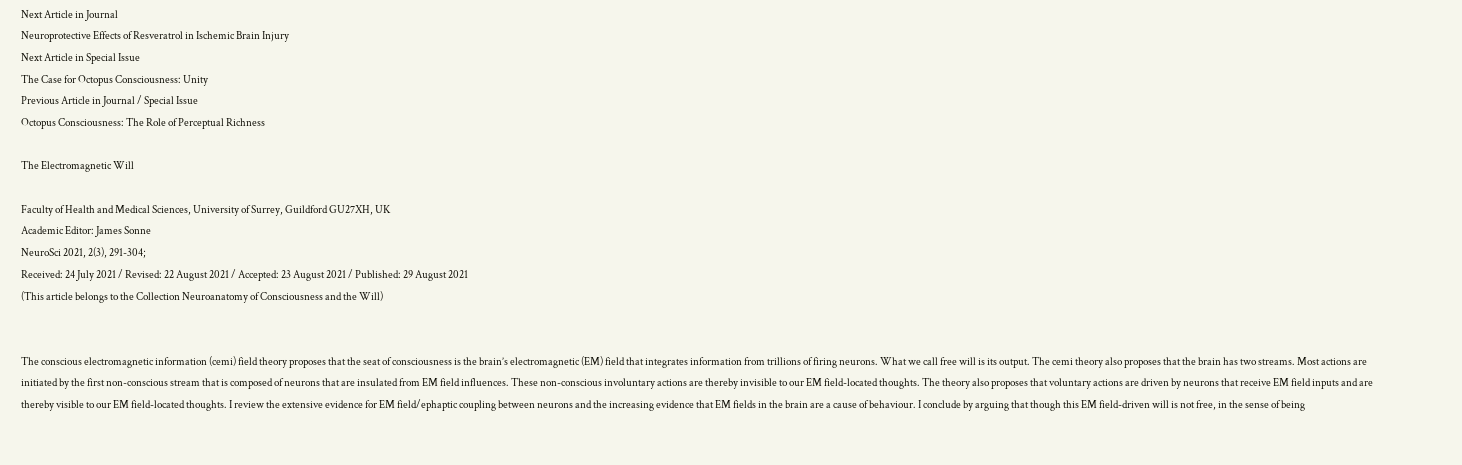Next Article in Journal
Neuroprotective Effects of Resveratrol in Ischemic Brain Injury
Next Article in Special Issue
The Case for Octopus Consciousness: Unity
Previous Article in Journal / Special Issue
Octopus Consciousness: The Role of Perceptual Richness

The Electromagnetic Will

Faculty of Health and Medical Sciences, University of Surrey, Guildford GU27XH, UK
Academic Editor: James Sonne
NeuroSci 2021, 2(3), 291-304;
Received: 24 July 2021 / Revised: 22 August 2021 / Accepted: 23 August 2021 / Published: 29 August 2021
(This article belongs to the Collection Neuroanatomy of Consciousness and the Will)


The conscious electromagnetic information (cemi) field theory proposes that the seat of consciousness is the brain’s electromagnetic (EM) field that integrates information from trillions of firing neurons. What we call free will is its output. The cemi theory also proposes that the brain has two streams. Most actions are initiated by the first non-conscious stream that is composed of neurons that are insulated from EM field influences. These non-conscious involuntary actions are thereby invisible to our EM field-located thoughts. The theory also proposes that voluntary actions are driven by neurons that receive EM field inputs and are thereby visible to our EM field-located thoughts. I review the extensive evidence for EM field/ephaptic coupling between neurons and the increasing evidence that EM fields in the brain are a cause of behaviour. I conclude by arguing that though this EM field-driven will is not free, in the sense of being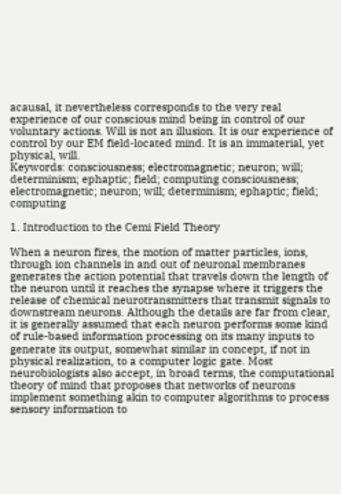acausal, it nevertheless corresponds to the very real experience of our conscious mind being in control of our voluntary actions. Will is not an illusion. It is our experience of control by our EM field-located mind. It is an immaterial, yet physical, will.
Keywords: consciousness; electromagnetic; neuron; will; determinism; ephaptic; field; computing consciousness; electromagnetic; neuron; will; determinism; ephaptic; field; computing

1. Introduction to the Cemi Field Theory

When a neuron fires, the motion of matter particles, ions, through ion channels in and out of neuronal membranes generates the action potential that travels down the length of the neuron until it reaches the synapse where it triggers the release of chemical neurotransmitters that transmit signals to downstream neurons. Although the details are far from clear, it is generally assumed that each neuron performs some kind of rule-based information processing on its many inputs to generate its output, somewhat similar in concept, if not in physical realization, to a computer logic gate. Most neurobiologists also accept, in broad terms, the computational theory of mind that proposes that networks of neurons implement something akin to computer algorithms to process sensory information to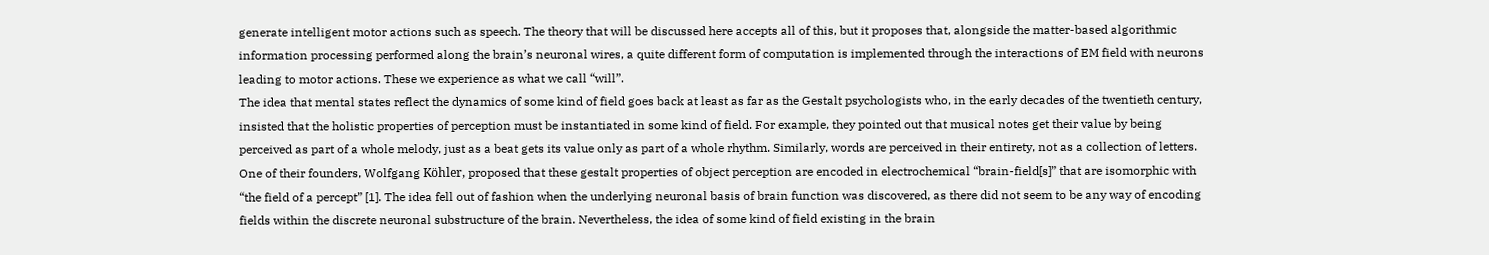generate intelligent motor actions such as speech. The theory that will be discussed here accepts all of this, but it proposes that, alongside the matter-based algorithmic information processing performed along the brain’s neuronal wires, a quite different form of computation is implemented through the interactions of EM field with neurons leading to motor actions. These we experience as what we call “will”.
The idea that mental states reflect the dynamics of some kind of field goes back at least as far as the Gestalt psychologists who, in the early decades of the twentieth century, insisted that the holistic properties of perception must be instantiated in some kind of field. For example, they pointed out that musical notes get their value by being perceived as part of a whole melody, just as a beat gets its value only as part of a whole rhythm. Similarly, words are perceived in their entirety, not as a collection of letters. One of their founders, Wolfgang Köhler, proposed that these gestalt properties of object perception are encoded in electrochemical “brain-field[s]” that are isomorphic with “the field of a percept” [1]. The idea fell out of fashion when the underlying neuronal basis of brain function was discovered, as there did not seem to be any way of encoding fields within the discrete neuronal substructure of the brain. Nevertheless, the idea of some kind of field existing in the brain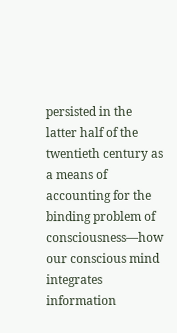persisted in the latter half of the twentieth century as a means of accounting for the binding problem of consciousness—how our conscious mind integrates information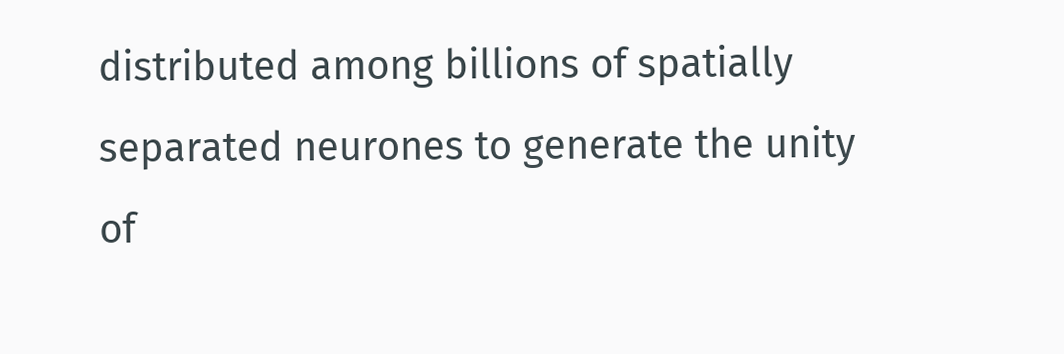distributed among billions of spatially separated neurones to generate the unity of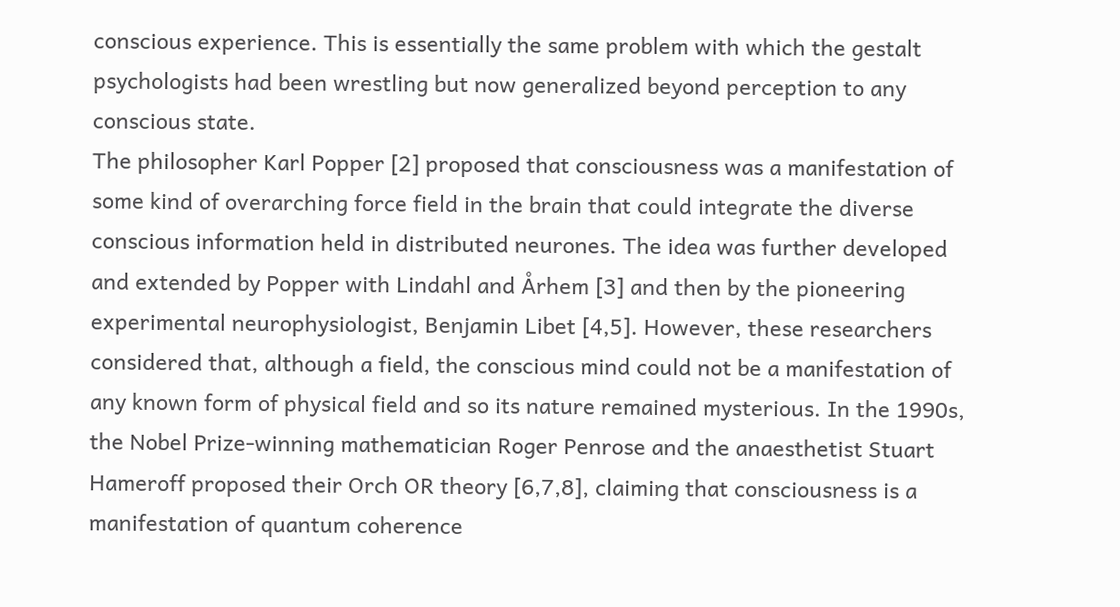conscious experience. This is essentially the same problem with which the gestalt psychologists had been wrestling but now generalized beyond perception to any conscious state.
The philosopher Karl Popper [2] proposed that consciousness was a manifestation of some kind of overarching force field in the brain that could integrate the diverse conscious information held in distributed neurones. The idea was further developed and extended by Popper with Lindahl and Århem [3] and then by the pioneering experimental neurophysiologist, Benjamin Libet [4,5]. However, these researchers considered that, although a field, the conscious mind could not be a manifestation of any known form of physical field and so its nature remained mysterious. In the 1990s, the Nobel Prize-winning mathematician Roger Penrose and the anaesthetist Stuart Hameroff proposed their Orch OR theory [6,7,8], claiming that consciousness is a manifestation of quantum coherence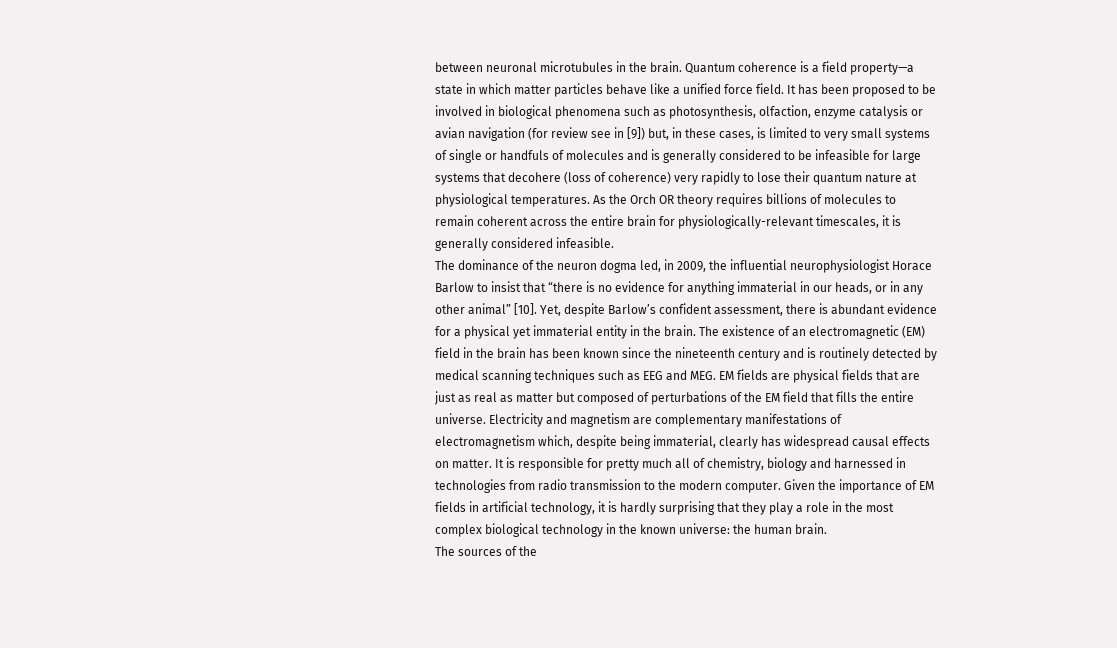between neuronal microtubules in the brain. Quantum coherence is a field property—a state in which matter particles behave like a unified force field. It has been proposed to be involved in biological phenomena such as photosynthesis, olfaction, enzyme catalysis or avian navigation (for review see in [9]) but, in these cases, is limited to very small systems of single or handfuls of molecules and is generally considered to be infeasible for large systems that decohere (loss of coherence) very rapidly to lose their quantum nature at physiological temperatures. As the Orch OR theory requires billions of molecules to remain coherent across the entire brain for physiologically-relevant timescales, it is generally considered infeasible.
The dominance of the neuron dogma led, in 2009, the influential neurophysiologist Horace Barlow to insist that “there is no evidence for anything immaterial in our heads, or in any other animal” [10]. Yet, despite Barlow’s confident assessment, there is abundant evidence for a physical yet immaterial entity in the brain. The existence of an electromagnetic (EM) field in the brain has been known since the nineteenth century and is routinely detected by medical scanning techniques such as EEG and MEG. EM fields are physical fields that are just as real as matter but composed of perturbations of the EM field that fills the entire universe. Electricity and magnetism are complementary manifestations of electromagnetism which, despite being immaterial, clearly has widespread causal effects on matter. It is responsible for pretty much all of chemistry, biology and harnessed in technologies from radio transmission to the modern computer. Given the importance of EM fields in artificial technology, it is hardly surprising that they play a role in the most complex biological technology in the known universe: the human brain.
The sources of the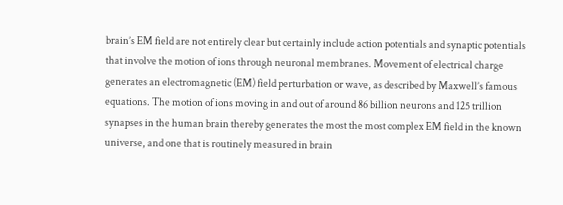brain’s EM field are not entirely clear but certainly include action potentials and synaptic potentials that involve the motion of ions through neuronal membranes. Movement of electrical charge generates an electromagnetic (EM) field perturbation or wave, as described by Maxwell’s famous equations. The motion of ions moving in and out of around 86 billion neurons and 125 trillion synapses in the human brain thereby generates the most the most complex EM field in the known universe, and one that is routinely measured in brain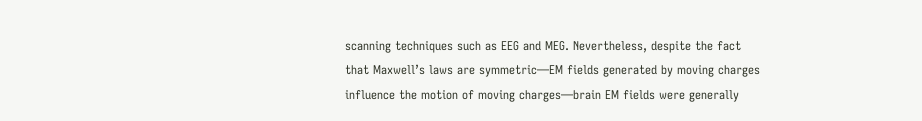scanning techniques such as EEG and MEG. Nevertheless, despite the fact that Maxwell’s laws are symmetric—EM fields generated by moving charges influence the motion of moving charges—brain EM fields were generally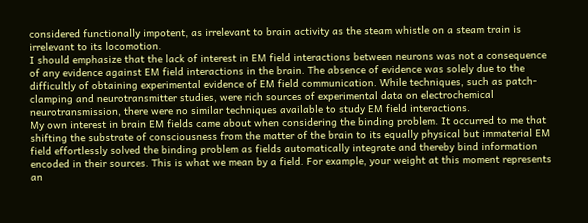considered functionally impotent, as irrelevant to brain activity as the steam whistle on a steam train is irrelevant to its locomotion.
I should emphasize that the lack of interest in EM field interactions between neurons was not a consequence of any evidence against EM field interactions in the brain. The absence of evidence was solely due to the difficultly of obtaining experimental evidence of EM field communication. While techniques, such as patch-clamping and neurotransmitter studies, were rich sources of experimental data on electrochemical neurotransmission, there were no similar techniques available to study EM field interactions.
My own interest in brain EM fields came about when considering the binding problem. It occurred to me that shifting the substrate of consciousness from the matter of the brain to its equally physical but immaterial EM field effortlessly solved the binding problem as fields automatically integrate and thereby bind information encoded in their sources. This is what we mean by a field. For example, your weight at this moment represents an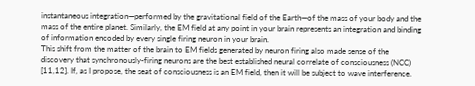instantaneous integration—performed by the gravitational field of the Earth—of the mass of your body and the mass of the entire planet. Similarly, the EM field at any point in your brain represents an integration and binding of information encoded by every single firing neuron in your brain.
This shift from the matter of the brain to EM fields generated by neuron firing also made sense of the discovery that synchronously-firing neurons are the best established neural correlate of consciousness (NCC) [11,12]. If, as I propose, the seat of consciousness is an EM field, then it will be subject to wave interference.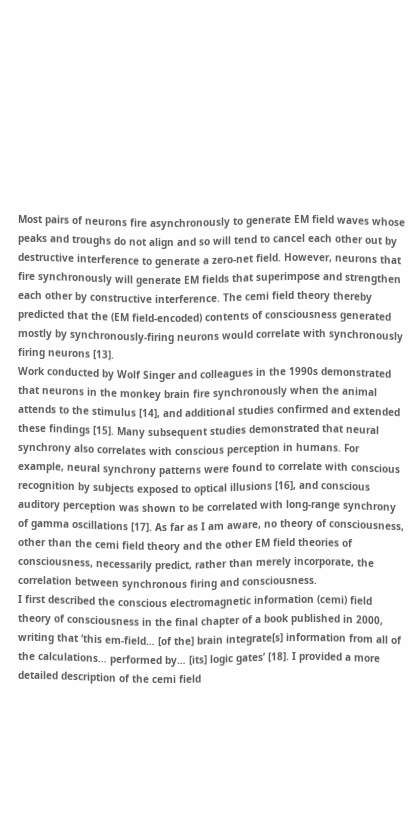Most pairs of neurons fire asynchronously to generate EM field waves whose peaks and troughs do not align and so will tend to cancel each other out by destructive interference to generate a zero-net field. However, neurons that fire synchronously will generate EM fields that superimpose and strengthen each other by constructive interference. The cemi field theory thereby predicted that the (EM field-encoded) contents of consciousness generated mostly by synchronously-firing neurons would correlate with synchronously firing neurons [13].
Work conducted by Wolf Singer and colleagues in the 1990s demonstrated that neurons in the monkey brain fire synchronously when the animal attends to the stimulus [14], and additional studies confirmed and extended these findings [15]. Many subsequent studies demonstrated that neural synchrony also correlates with conscious perception in humans. For example, neural synchrony patterns were found to correlate with conscious recognition by subjects exposed to optical illusions [16], and conscious auditory perception was shown to be correlated with long-range synchrony of gamma oscillations [17]. As far as I am aware, no theory of consciousness, other than the cemi field theory and the other EM field theories of consciousness, necessarily predict, rather than merely incorporate, the correlation between synchronous firing and consciousness.
I first described the conscious electromagnetic information (cemi) field theory of consciousness in the final chapter of a book published in 2000, writing that ‘this em-field… [of the] brain integrate[s] information from all of the calculations… performed by… [its] logic gates’ [18]. I provided a more detailed description of the cemi field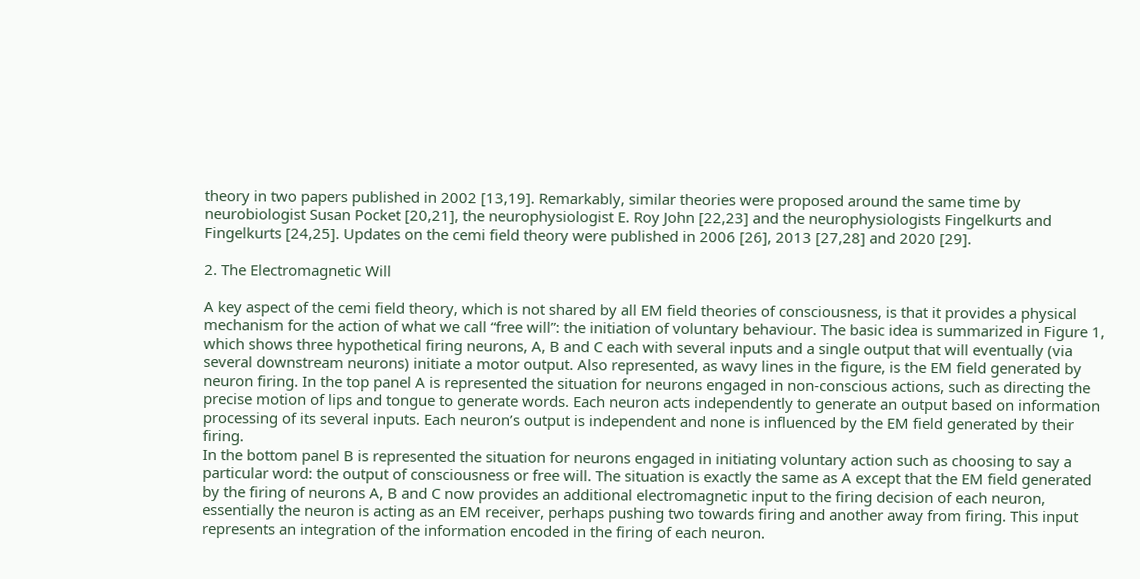theory in two papers published in 2002 [13,19]. Remarkably, similar theories were proposed around the same time by neurobiologist Susan Pocket [20,21], the neurophysiologist E. Roy John [22,23] and the neurophysiologists Fingelkurts and Fingelkurts [24,25]. Updates on the cemi field theory were published in 2006 [26], 2013 [27,28] and 2020 [29].

2. The Electromagnetic Will

A key aspect of the cemi field theory, which is not shared by all EM field theories of consciousness, is that it provides a physical mechanism for the action of what we call “free will”: the initiation of voluntary behaviour. The basic idea is summarized in Figure 1, which shows three hypothetical firing neurons, A, B and C each with several inputs and a single output that will eventually (via several downstream neurons) initiate a motor output. Also represented, as wavy lines in the figure, is the EM field generated by neuron firing. In the top panel A is represented the situation for neurons engaged in non-conscious actions, such as directing the precise motion of lips and tongue to generate words. Each neuron acts independently to generate an output based on information processing of its several inputs. Each neuron’s output is independent and none is influenced by the EM field generated by their firing.
In the bottom panel B is represented the situation for neurons engaged in initiating voluntary action such as choosing to say a particular word: the output of consciousness or free will. The situation is exactly the same as A except that the EM field generated by the firing of neurons A, B and C now provides an additional electromagnetic input to the firing decision of each neuron, essentially the neuron is acting as an EM receiver, perhaps pushing two towards firing and another away from firing. This input represents an integration of the information encoded in the firing of each neuron.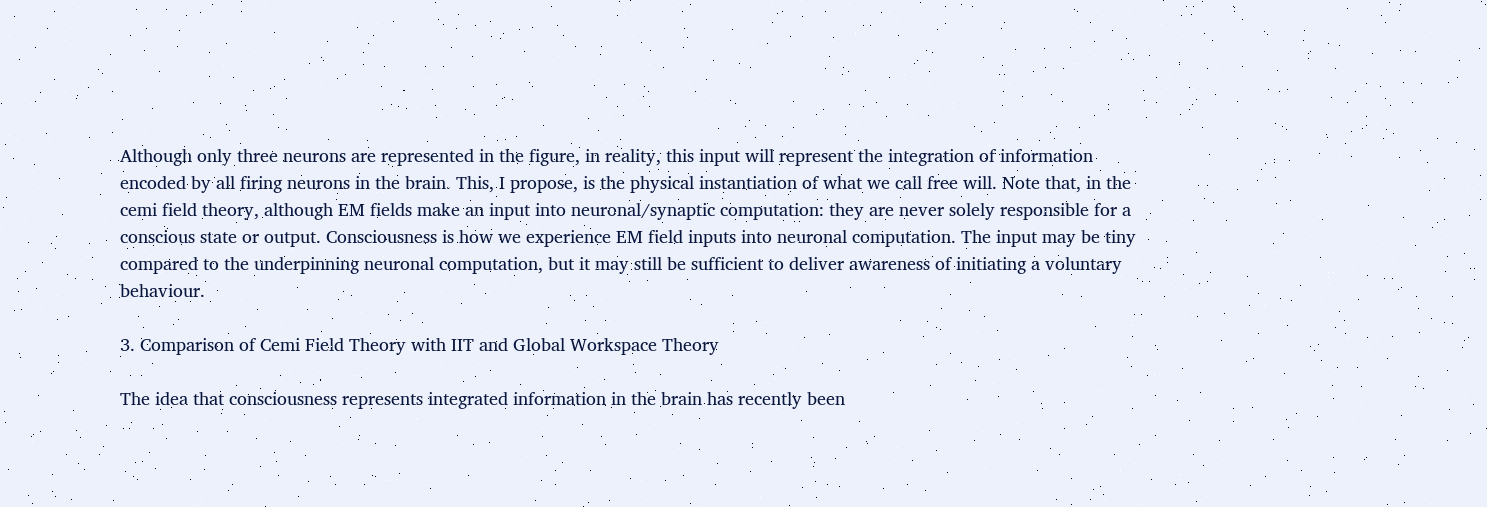Although only three neurons are represented in the figure, in reality, this input will represent the integration of information encoded by all firing neurons in the brain. This, I propose, is the physical instantiation of what we call free will. Note that, in the cemi field theory, although EM fields make an input into neuronal/synaptic computation: they are never solely responsible for a conscious state or output. Consciousness is how we experience EM field inputs into neuronal computation. The input may be tiny compared to the underpinning neuronal computation, but it may still be sufficient to deliver awareness of initiating a voluntary behaviour.

3. Comparison of Cemi Field Theory with IIT and Global Workspace Theory

The idea that consciousness represents integrated information in the brain has recently been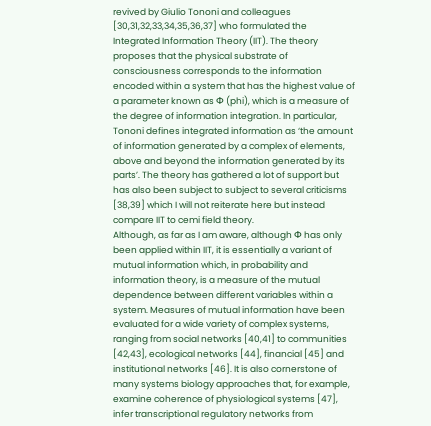revived by Giulio Tononi and colleagues [30,31,32,33,34,35,36,37] who formulated the Integrated Information Theory (IIT). The theory proposes that the physical substrate of consciousness corresponds to the information encoded within a system that has the highest value of a parameter known as Φ (phi), which is a measure of the degree of information integration. In particular, Tononi defines integrated information as ‘the amount of information generated by a complex of elements, above and beyond the information generated by its parts’. The theory has gathered a lot of support but has also been subject to subject to several criticisms [38,39] which I will not reiterate here but instead compare IIT to cemi field theory.
Although, as far as I am aware, although Φ has only been applied within IIT, it is essentially a variant of mutual information which, in probability and information theory, is a measure of the mutual dependence between different variables within a system. Measures of mutual information have been evaluated for a wide variety of complex systems, ranging from social networks [40,41] to communities [42,43], ecological networks [44], financial [45] and institutional networks [46]. It is also cornerstone of many systems biology approaches that, for example, examine coherence of physiological systems [47], infer transcriptional regulatory networks from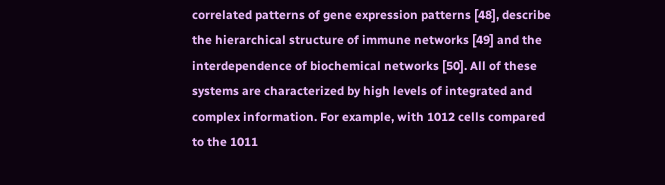correlated patterns of gene expression patterns [48], describe the hierarchical structure of immune networks [49] and the interdependence of biochemical networks [50]. All of these systems are characterized by high levels of integrated and complex information. For example, with 1012 cells compared to the 1011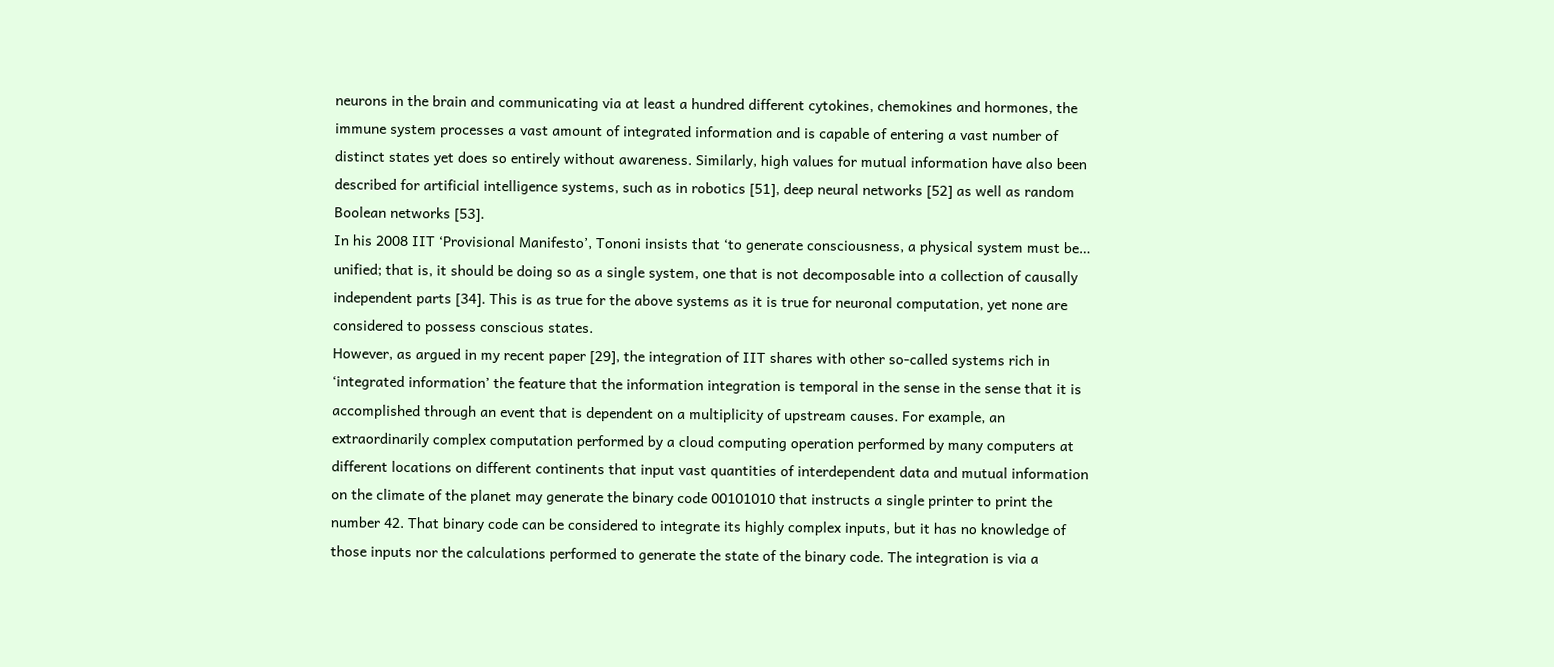neurons in the brain and communicating via at least a hundred different cytokines, chemokines and hormones, the immune system processes a vast amount of integrated information and is capable of entering a vast number of distinct states yet does so entirely without awareness. Similarly, high values for mutual information have also been described for artificial intelligence systems, such as in robotics [51], deep neural networks [52] as well as random Boolean networks [53].
In his 2008 IIT ‘Provisional Manifesto’, Tononi insists that ‘to generate consciousness, a physical system must be… unified; that is, it should be doing so as a single system, one that is not decomposable into a collection of causally independent parts [34]. This is as true for the above systems as it is true for neuronal computation, yet none are considered to possess conscious states.
However, as argued in my recent paper [29], the integration of IIT shares with other so-called systems rich in ‘integrated information’ the feature that the information integration is temporal in the sense in the sense that it is accomplished through an event that is dependent on a multiplicity of upstream causes. For example, an extraordinarily complex computation performed by a cloud computing operation performed by many computers at different locations on different continents that input vast quantities of interdependent data and mutual information on the climate of the planet may generate the binary code 00101010 that instructs a single printer to print the number 42. That binary code can be considered to integrate its highly complex inputs, but it has no knowledge of those inputs nor the calculations performed to generate the state of the binary code. The integration is via a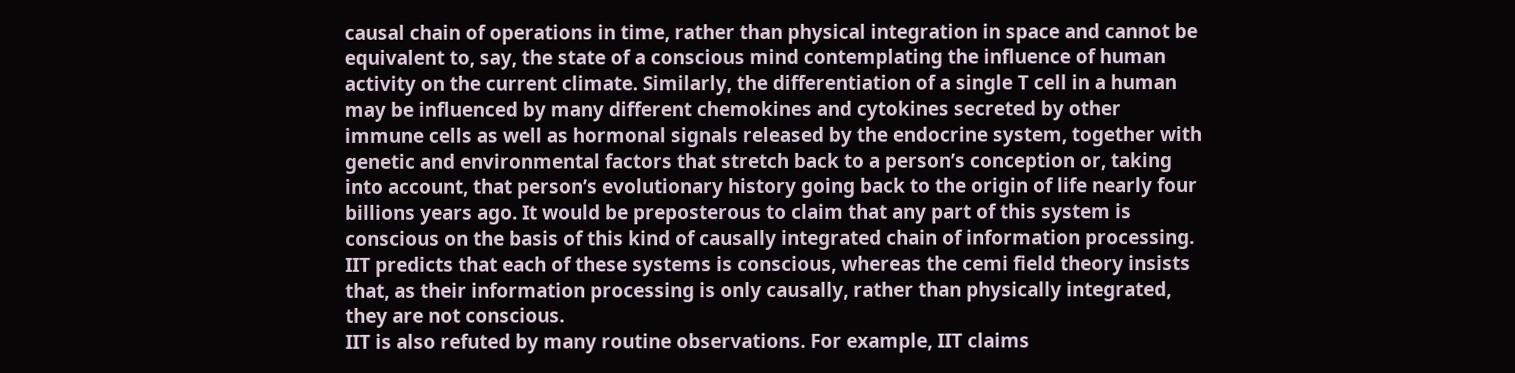causal chain of operations in time, rather than physical integration in space and cannot be equivalent to, say, the state of a conscious mind contemplating the influence of human activity on the current climate. Similarly, the differentiation of a single T cell in a human may be influenced by many different chemokines and cytokines secreted by other immune cells as well as hormonal signals released by the endocrine system, together with genetic and environmental factors that stretch back to a person’s conception or, taking into account, that person’s evolutionary history going back to the origin of life nearly four billions years ago. It would be preposterous to claim that any part of this system is conscious on the basis of this kind of causally integrated chain of information processing. IIT predicts that each of these systems is conscious, whereas the cemi field theory insists that, as their information processing is only causally, rather than physically integrated, they are not conscious.
IIT is also refuted by many routine observations. For example, IIT claims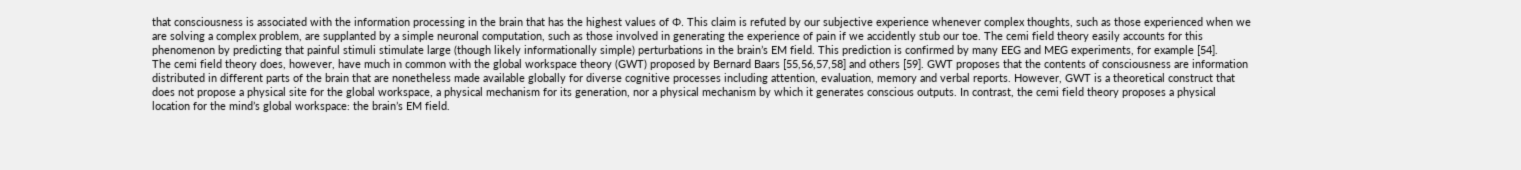that consciousness is associated with the information processing in the brain that has the highest values of Φ. This claim is refuted by our subjective experience whenever complex thoughts, such as those experienced when we are solving a complex problem, are supplanted by a simple neuronal computation, such as those involved in generating the experience of pain if we accidently stub our toe. The cemi field theory easily accounts for this phenomenon by predicting that painful stimuli stimulate large (though likely informationally simple) perturbations in the brain’s EM field. This prediction is confirmed by many EEG and MEG experiments, for example [54].
The cemi field theory does, however, have much in common with the global workspace theory (GWT) proposed by Bernard Baars [55,56,57,58] and others [59]. GWT proposes that the contents of consciousness are information distributed in different parts of the brain that are nonetheless made available globally for diverse cognitive processes including attention, evaluation, memory and verbal reports. However, GWT is a theoretical construct that does not propose a physical site for the global workspace, a physical mechanism for its generation, nor a physical mechanism by which it generates conscious outputs. In contrast, the cemi field theory proposes a physical location for the mind’s global workspace: the brain’s EM field.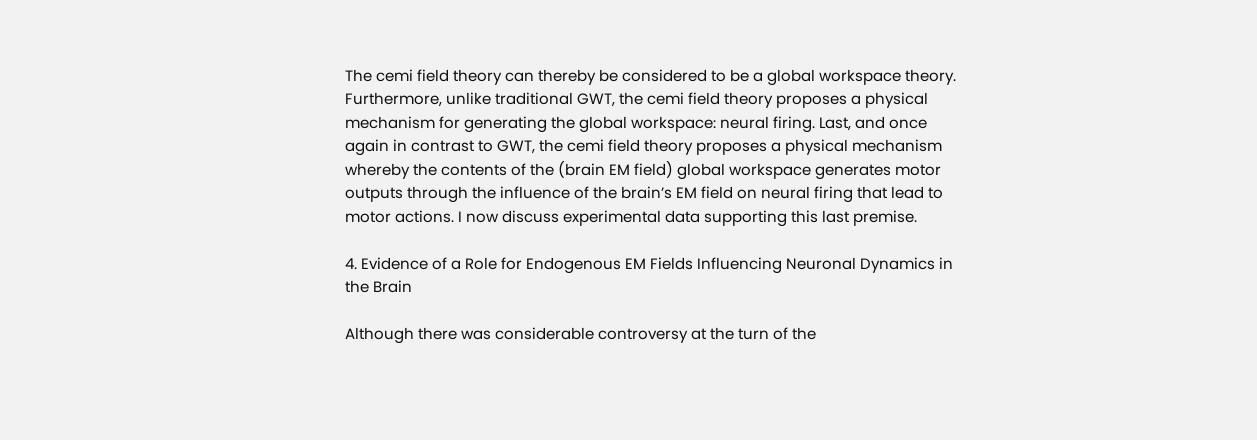The cemi field theory can thereby be considered to be a global workspace theory. Furthermore, unlike traditional GWT, the cemi field theory proposes a physical mechanism for generating the global workspace: neural firing. Last, and once again in contrast to GWT, the cemi field theory proposes a physical mechanism whereby the contents of the (brain EM field) global workspace generates motor outputs through the influence of the brain’s EM field on neural firing that lead to motor actions. I now discuss experimental data supporting this last premise.

4. Evidence of a Role for Endogenous EM Fields Influencing Neuronal Dynamics in the Brain

Although there was considerable controversy at the turn of the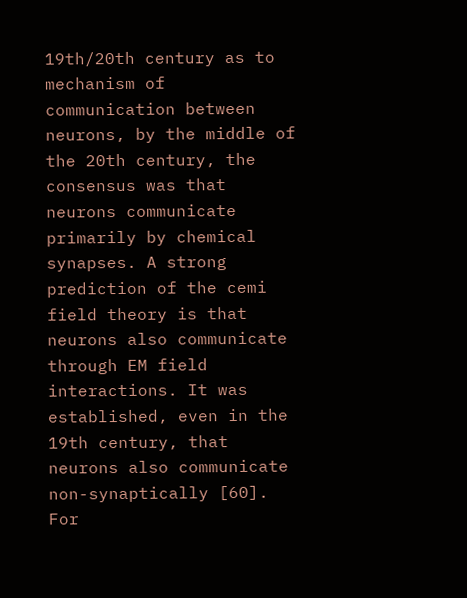19th/20th century as to mechanism of communication between neurons, by the middle of the 20th century, the consensus was that neurons communicate primarily by chemical synapses. A strong prediction of the cemi field theory is that neurons also communicate through EM field interactions. It was established, even in the 19th century, that neurons also communicate non-synaptically [60]. For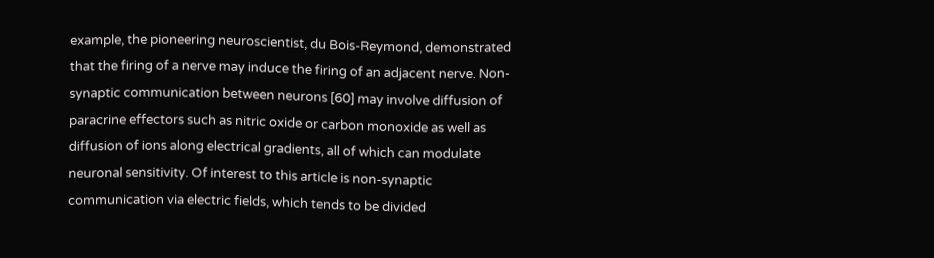example, the pioneering neuroscientist, du Bois-Reymond, demonstrated that the firing of a nerve may induce the firing of an adjacent nerve. Non-synaptic communication between neurons [60] may involve diffusion of paracrine effectors such as nitric oxide or carbon monoxide as well as diffusion of ions along electrical gradients, all of which can modulate neuronal sensitivity. Of interest to this article is non-synaptic communication via electric fields, which tends to be divided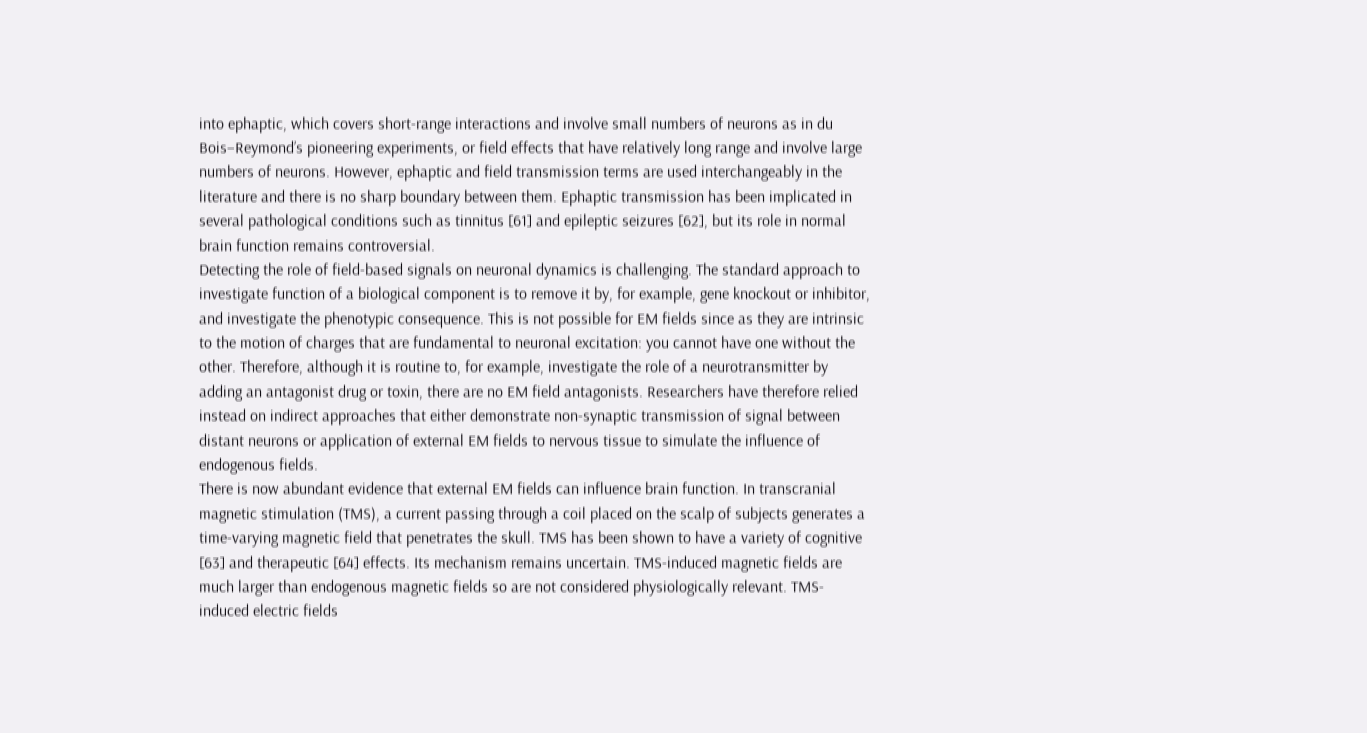into ephaptic, which covers short-range interactions and involve small numbers of neurons as in du Bois–Reymond’s pioneering experiments, or field effects that have relatively long range and involve large numbers of neurons. However, ephaptic and field transmission terms are used interchangeably in the literature and there is no sharp boundary between them. Ephaptic transmission has been implicated in several pathological conditions such as tinnitus [61] and epileptic seizures [62], but its role in normal brain function remains controversial.
Detecting the role of field-based signals on neuronal dynamics is challenging. The standard approach to investigate function of a biological component is to remove it by, for example, gene knockout or inhibitor, and investigate the phenotypic consequence. This is not possible for EM fields since as they are intrinsic to the motion of charges that are fundamental to neuronal excitation: you cannot have one without the other. Therefore, although it is routine to, for example, investigate the role of a neurotransmitter by adding an antagonist drug or toxin, there are no EM field antagonists. Researchers have therefore relied instead on indirect approaches that either demonstrate non-synaptic transmission of signal between distant neurons or application of external EM fields to nervous tissue to simulate the influence of endogenous fields.
There is now abundant evidence that external EM fields can influence brain function. In transcranial magnetic stimulation (TMS), a current passing through a coil placed on the scalp of subjects generates a time-varying magnetic field that penetrates the skull. TMS has been shown to have a variety of cognitive [63] and therapeutic [64] effects. Its mechanism remains uncertain. TMS-induced magnetic fields are much larger than endogenous magnetic fields so are not considered physiologically relevant. TMS-induced electric fields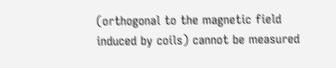(orthogonal to the magnetic field induced by coils) cannot be measured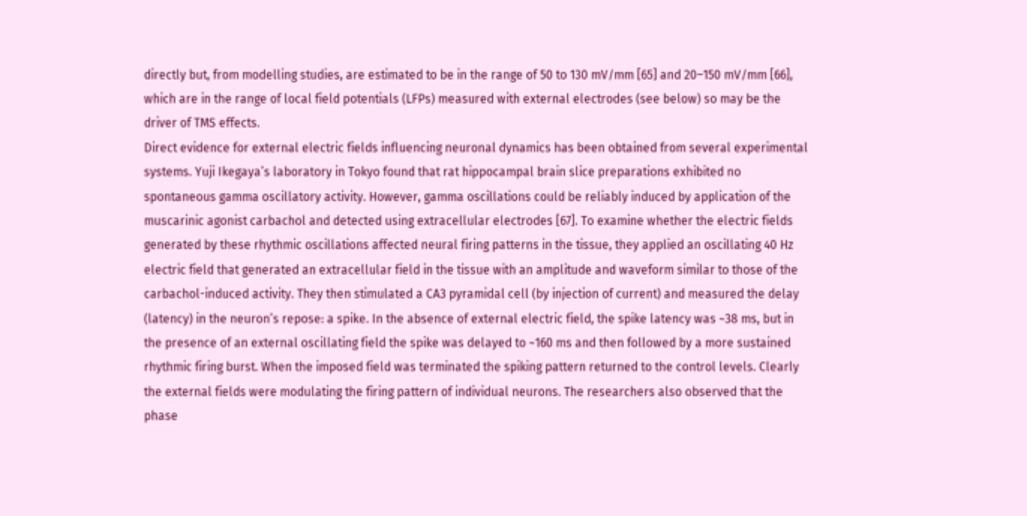directly but, from modelling studies, are estimated to be in the range of 50 to 130 mV/mm [65] and 20–150 mV/mm [66], which are in the range of local field potentials (LFPs) measured with external electrodes (see below) so may be the driver of TMS effects.
Direct evidence for external electric fields influencing neuronal dynamics has been obtained from several experimental systems. Yuji Ikegaya’s laboratory in Tokyo found that rat hippocampal brain slice preparations exhibited no spontaneous gamma oscillatory activity. However, gamma oscillations could be reliably induced by application of the muscarinic agonist carbachol and detected using extracellular electrodes [67]. To examine whether the electric fields generated by these rhythmic oscillations affected neural firing patterns in the tissue, they applied an oscillating 40 Hz electric field that generated an extracellular field in the tissue with an amplitude and waveform similar to those of the carbachol-induced activity. They then stimulated a CA3 pyramidal cell (by injection of current) and measured the delay (latency) in the neuron’s repose: a spike. In the absence of external electric field, the spike latency was ~38 ms, but in the presence of an external oscillating field the spike was delayed to ~160 ms and then followed by a more sustained rhythmic firing burst. When the imposed field was terminated the spiking pattern returned to the control levels. Clearly the external fields were modulating the firing pattern of individual neurons. The researchers also observed that the phase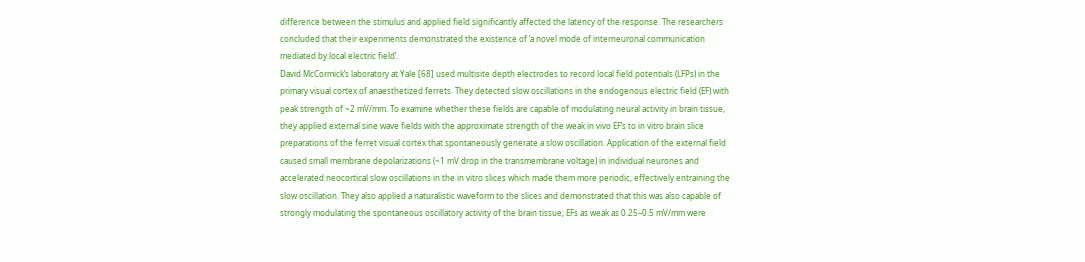difference between the stimulus and applied field significantly affected the latency of the response. The researchers concluded that their experiments demonstrated the existence of ‘a novel mode of interneuronal communication mediated by local electric field’.
David McCormick’s laboratory at Yale [68] used multisite depth electrodes to record local field potentials (LFPs) in the primary visual cortex of anaesthetized ferrets. They detected slow oscillations in the endogenous electric field (EF) with peak strength of ~2 mV/mm. To examine whether these fields are capable of modulating neural activity in brain tissue, they applied external sine wave fields with the approximate strength of the weak in vivo EF’s to in vitro brain slice preparations of the ferret visual cortex that spontaneously generate a slow oscillation. Application of the external field caused small membrane depolarizations (~1 mV drop in the transmembrane voltage) in individual neurones and accelerated neocortical slow oscillations in the in vitro slices which made them more periodic, effectively entraining the slow oscillation. They also applied a naturalistic waveform to the slices and demonstrated that this was also capable of strongly modulating the spontaneous oscillatory activity of the brain tissue; EFs as weak as 0.25–0.5 mV/mm were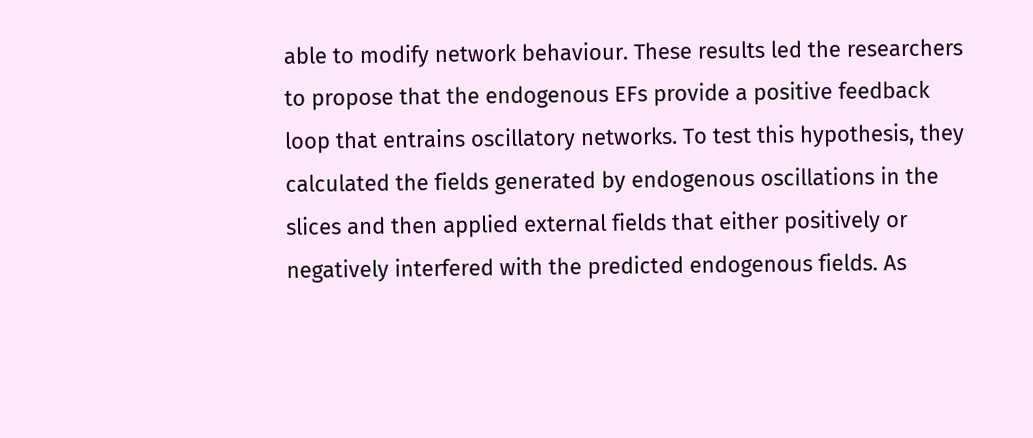able to modify network behaviour. These results led the researchers to propose that the endogenous EFs provide a positive feedback loop that entrains oscillatory networks. To test this hypothesis, they calculated the fields generated by endogenous oscillations in the slices and then applied external fields that either positively or negatively interfered with the predicted endogenous fields. As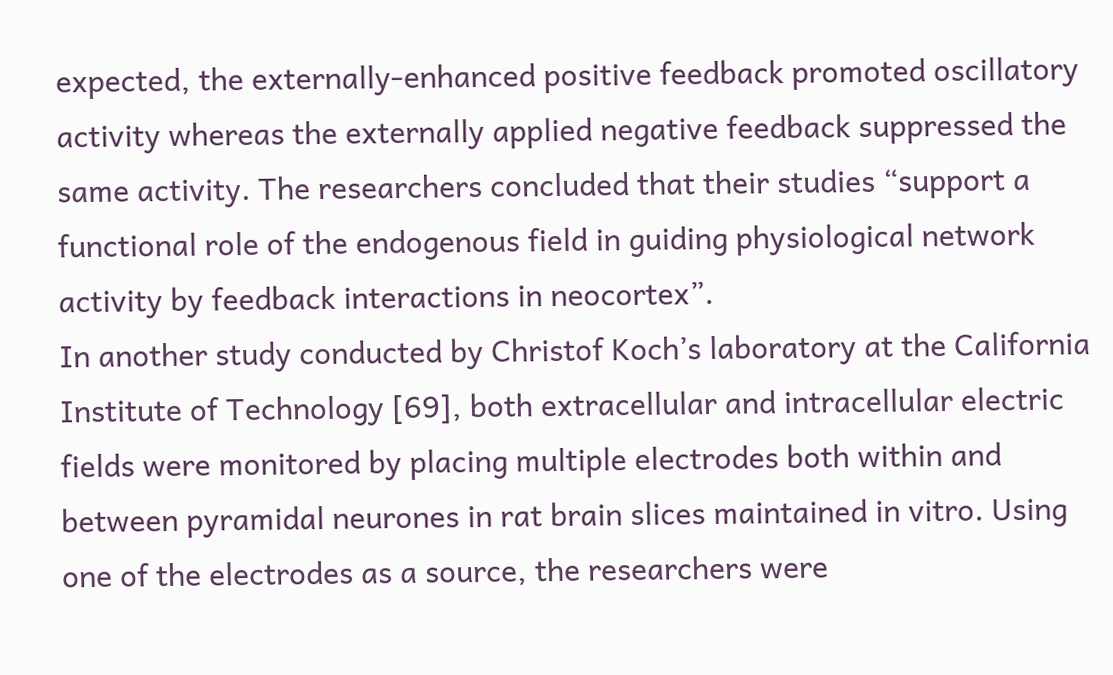expected, the externally-enhanced positive feedback promoted oscillatory activity whereas the externally applied negative feedback suppressed the same activity. The researchers concluded that their studies “support a functional role of the endogenous field in guiding physiological network activity by feedback interactions in neocortex”.
In another study conducted by Christof Koch’s laboratory at the California Institute of Technology [69], both extracellular and intracellular electric fields were monitored by placing multiple electrodes both within and between pyramidal neurones in rat brain slices maintained in vitro. Using one of the electrodes as a source, the researchers were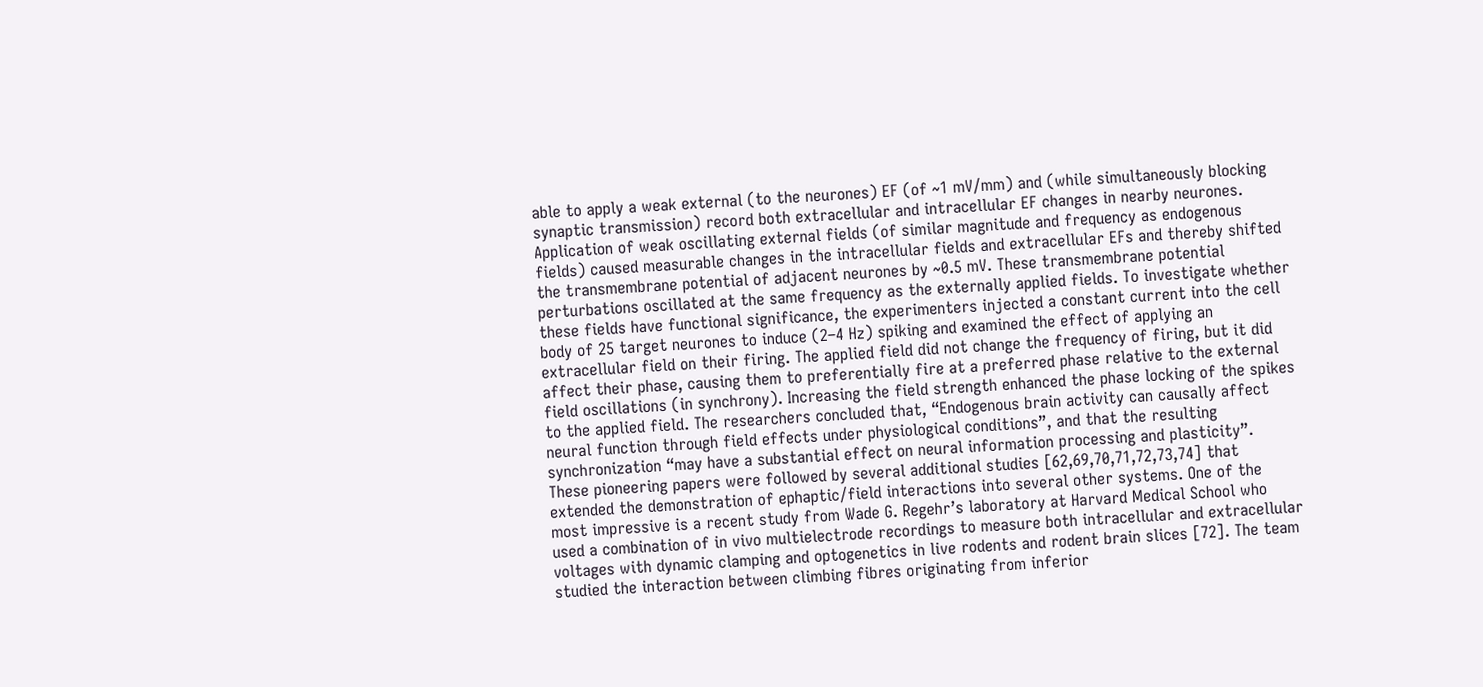able to apply a weak external (to the neurones) EF (of ~1 mV/mm) and (while simultaneously blocking synaptic transmission) record both extracellular and intracellular EF changes in nearby neurones. Application of weak oscillating external fields (of similar magnitude and frequency as endogenous fields) caused measurable changes in the intracellular fields and extracellular EFs and thereby shifted the transmembrane potential of adjacent neurones by ~0.5 mV. These transmembrane potential perturbations oscillated at the same frequency as the externally applied fields. To investigate whether these fields have functional significance, the experimenters injected a constant current into the cell body of 25 target neurones to induce (2–4 Hz) spiking and examined the effect of applying an extracellular field on their firing. The applied field did not change the frequency of firing, but it did affect their phase, causing them to preferentially fire at a preferred phase relative to the external field oscillations (in synchrony). Increasing the field strength enhanced the phase locking of the spikes to the applied field. The researchers concluded that, “Endogenous brain activity can causally affect neural function through field effects under physiological conditions”, and that the resulting synchronization “may have a substantial effect on neural information processing and plasticity”.
These pioneering papers were followed by several additional studies [62,69,70,71,72,73,74] that extended the demonstration of ephaptic/field interactions into several other systems. One of the most impressive is a recent study from Wade G. Regehr’s laboratory at Harvard Medical School who used a combination of in vivo multielectrode recordings to measure both intracellular and extracellular voltages with dynamic clamping and optogenetics in live rodents and rodent brain slices [72]. The team studied the interaction between climbing fibres originating from inferior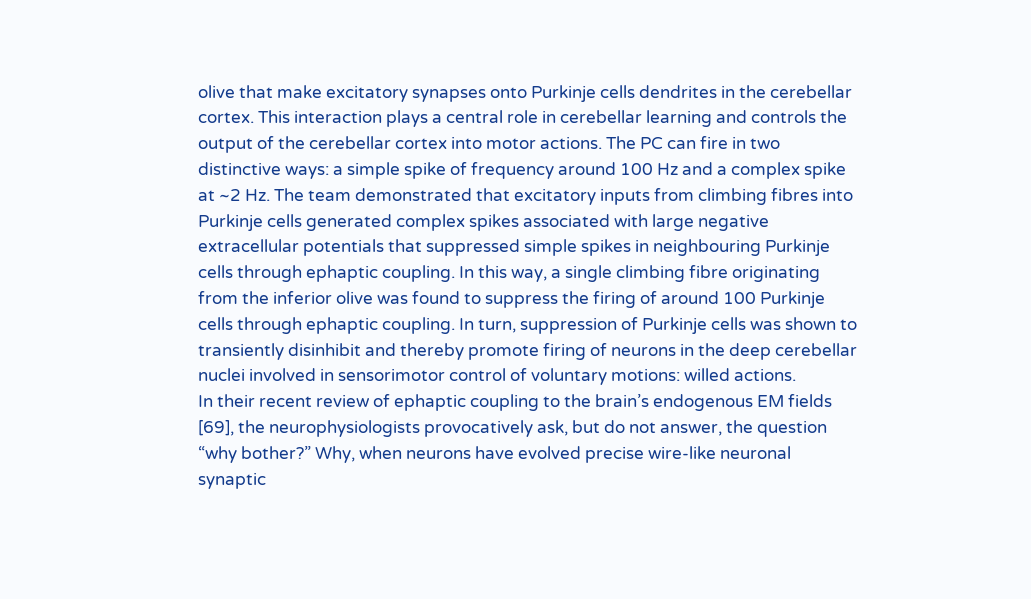olive that make excitatory synapses onto Purkinje cells dendrites in the cerebellar cortex. This interaction plays a central role in cerebellar learning and controls the output of the cerebellar cortex into motor actions. The PC can fire in two distinctive ways: a simple spike of frequency around 100 Hz and a complex spike at ~2 Hz. The team demonstrated that excitatory inputs from climbing fibres into Purkinje cells generated complex spikes associated with large negative extracellular potentials that suppressed simple spikes in neighbouring Purkinje cells through ephaptic coupling. In this way, a single climbing fibre originating from the inferior olive was found to suppress the firing of around 100 Purkinje cells through ephaptic coupling. In turn, suppression of Purkinje cells was shown to transiently disinhibit and thereby promote firing of neurons in the deep cerebellar nuclei involved in sensorimotor control of voluntary motions: willed actions.
In their recent review of ephaptic coupling to the brain’s endogenous EM fields [69], the neurophysiologists provocatively ask, but do not answer, the question “why bother?” Why, when neurons have evolved precise wire-like neuronal synaptic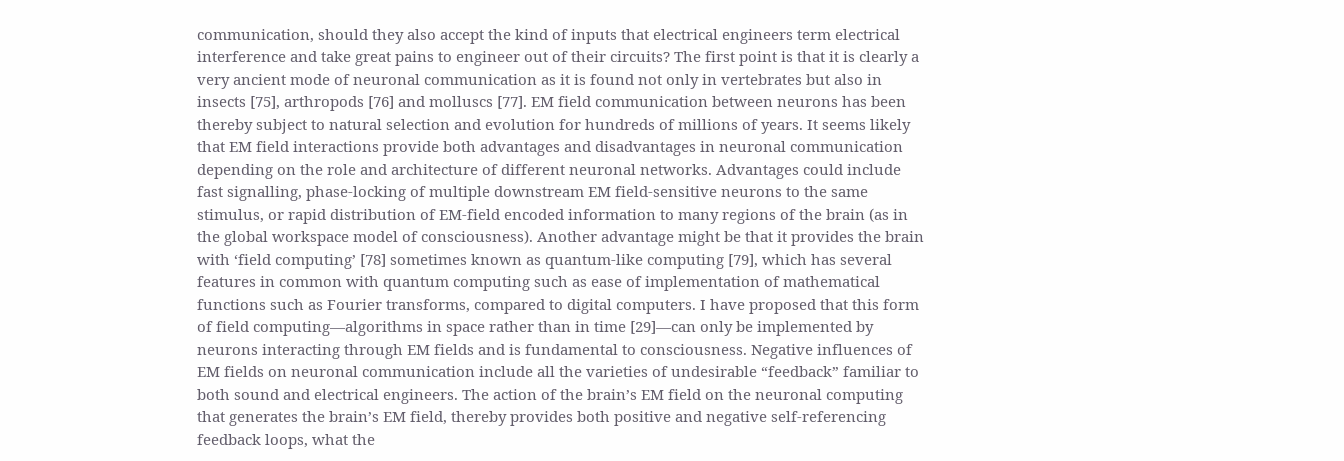communication, should they also accept the kind of inputs that electrical engineers term electrical interference and take great pains to engineer out of their circuits? The first point is that it is clearly a very ancient mode of neuronal communication as it is found not only in vertebrates but also in insects [75], arthropods [76] and molluscs [77]. EM field communication between neurons has been thereby subject to natural selection and evolution for hundreds of millions of years. It seems likely that EM field interactions provide both advantages and disadvantages in neuronal communication depending on the role and architecture of different neuronal networks. Advantages could include fast signalling, phase-locking of multiple downstream EM field-sensitive neurons to the same stimulus, or rapid distribution of EM-field encoded information to many regions of the brain (as in the global workspace model of consciousness). Another advantage might be that it provides the brain with ‘field computing’ [78] sometimes known as quantum-like computing [79], which has several features in common with quantum computing such as ease of implementation of mathematical functions such as Fourier transforms, compared to digital computers. I have proposed that this form of field computing—algorithms in space rather than in time [29]—can only be implemented by neurons interacting through EM fields and is fundamental to consciousness. Negative influences of EM fields on neuronal communication include all the varieties of undesirable “feedback” familiar to both sound and electrical engineers. The action of the brain’s EM field on the neuronal computing that generates the brain’s EM field, thereby provides both positive and negative self-referencing feedback loops, what the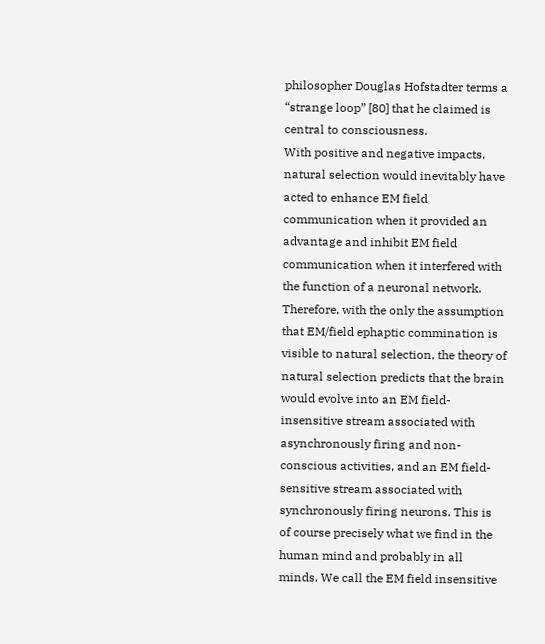philosopher Douglas Hofstadter terms a “strange loop” [80] that he claimed is central to consciousness.
With positive and negative impacts, natural selection would inevitably have acted to enhance EM field communication when it provided an advantage and inhibit EM field communication when it interfered with the function of a neuronal network. Therefore, with the only the assumption that EM/field ephaptic commination is visible to natural selection, the theory of natural selection predicts that the brain would evolve into an EM field-insensitive stream associated with asynchronously firing and non-conscious activities, and an EM field-sensitive stream associated with synchronously firing neurons. This is of course precisely what we find in the human mind and probably in all minds. We call the EM field insensitive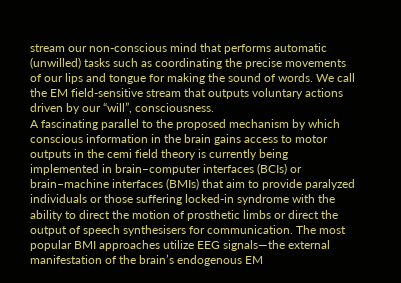stream our non-conscious mind that performs automatic (unwilled) tasks such as coordinating the precise movements of our lips and tongue for making the sound of words. We call the EM field-sensitive stream that outputs voluntary actions driven by our “will”, consciousness.
A fascinating parallel to the proposed mechanism by which conscious information in the brain gains access to motor outputs in the cemi field theory is currently being implemented in brain–computer interfaces (BCIs) or brain–machine interfaces (BMIs) that aim to provide paralyzed individuals or those suffering locked-in syndrome with the ability to direct the motion of prosthetic limbs or direct the output of speech synthesisers for communication. The most popular BMI approaches utilize EEG signals—the external manifestation of the brain’s endogenous EM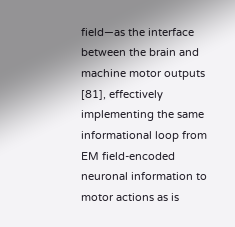field—as the interface between the brain and machine motor outputs [81], effectively implementing the same informational loop from EM field-encoded neuronal information to motor actions as is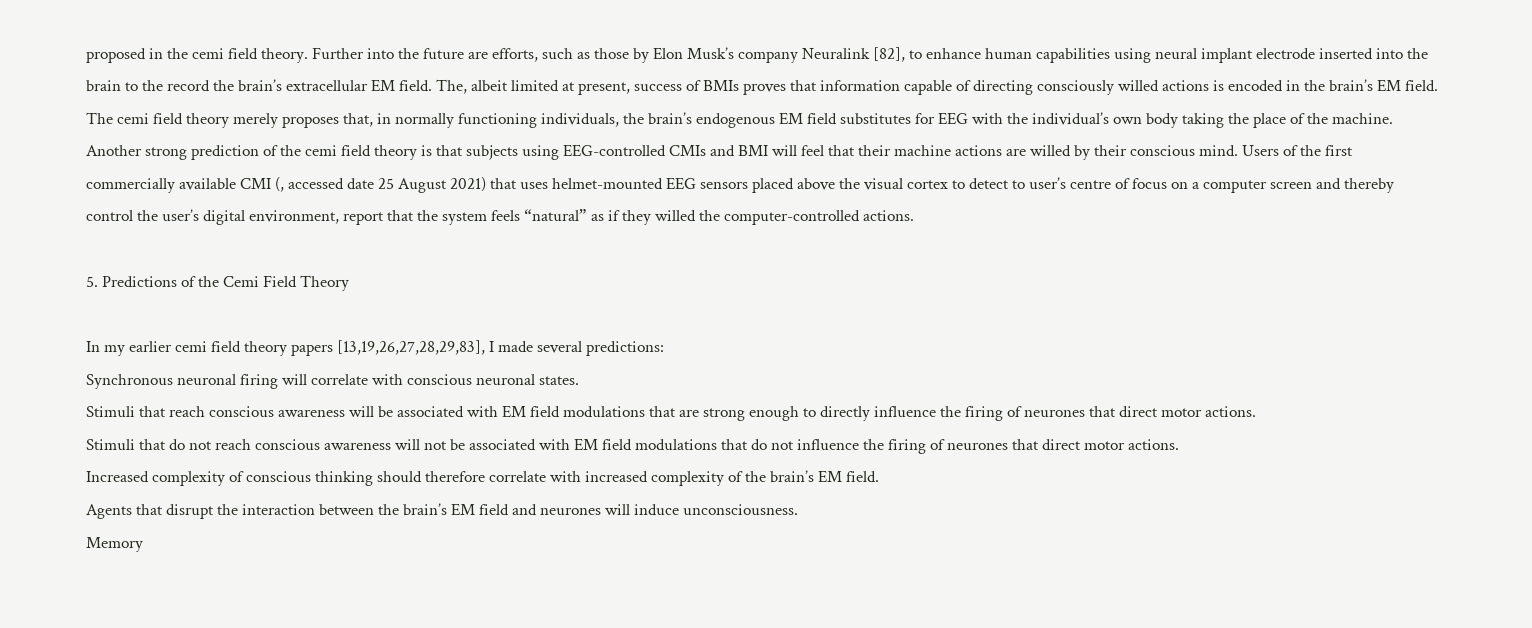proposed in the cemi field theory. Further into the future are efforts, such as those by Elon Musk’s company Neuralink [82], to enhance human capabilities using neural implant electrode inserted into the brain to the record the brain’s extracellular EM field. The, albeit limited at present, success of BMIs proves that information capable of directing consciously willed actions is encoded in the brain’s EM field. The cemi field theory merely proposes that, in normally functioning individuals, the brain’s endogenous EM field substitutes for EEG with the individual’s own body taking the place of the machine. Another strong prediction of the cemi field theory is that subjects using EEG-controlled CMIs and BMI will feel that their machine actions are willed by their conscious mind. Users of the first commercially available CMI (, accessed date 25 August 2021) that uses helmet-mounted EEG sensors placed above the visual cortex to detect to user’s centre of focus on a computer screen and thereby control the user’s digital environment, report that the system feels “natural” as if they willed the computer-controlled actions.

5. Predictions of the Cemi Field Theory

In my earlier cemi field theory papers [13,19,26,27,28,29,83], I made several predictions:
Synchronous neuronal firing will correlate with conscious neuronal states.
Stimuli that reach conscious awareness will be associated with EM field modulations that are strong enough to directly influence the firing of neurones that direct motor actions.
Stimuli that do not reach conscious awareness will not be associated with EM field modulations that do not influence the firing of neurones that direct motor actions.
Increased complexity of conscious thinking should therefore correlate with increased complexity of the brain’s EM field.
Agents that disrupt the interaction between the brain’s EM field and neurones will induce unconsciousness.
Memory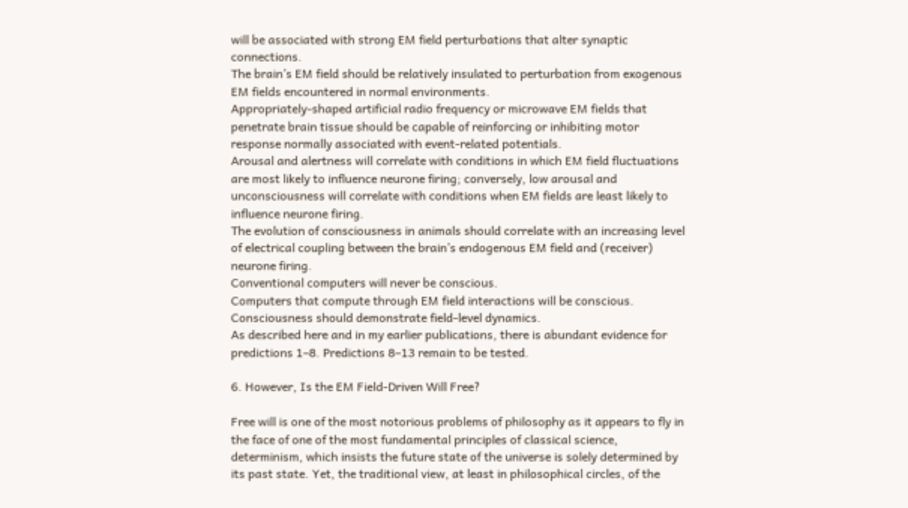will be associated with strong EM field perturbations that alter synaptic connections.
The brain’s EM field should be relatively insulated to perturbation from exogenous EM fields encountered in normal environments.
Appropriately-shaped artificial radio frequency or microwave EM fields that penetrate brain tissue should be capable of reinforcing or inhibiting motor response normally associated with event-related potentials.
Arousal and alertness will correlate with conditions in which EM field fluctuations are most likely to influence neurone firing; conversely, low arousal and unconsciousness will correlate with conditions when EM fields are least likely to influence neurone firing.
The evolution of consciousness in animals should correlate with an increasing level of electrical coupling between the brain’s endogenous EM field and (receiver) neurone firing.
Conventional computers will never be conscious.
Computers that compute through EM field interactions will be conscious.
Consciousness should demonstrate field-level dynamics.
As described here and in my earlier publications, there is abundant evidence for predictions 1–8. Predictions 8–13 remain to be tested.

6. However, Is the EM Field-Driven Will Free?

Free will is one of the most notorious problems of philosophy as it appears to fly in the face of one of the most fundamental principles of classical science, determinism, which insists the future state of the universe is solely determined by its past state. Yet, the traditional view, at least in philosophical circles, of the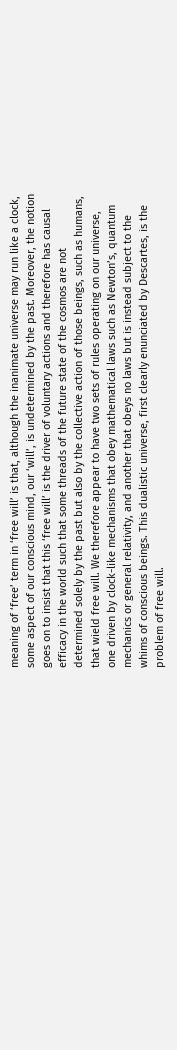meaning of ‘free’ term in ‘free will’ is that, although the inanimate universe may run like a clock, some aspect of our conscious mind, our ‘will’, is undetermined by the past. Moreover, the notion goes on to insist that this ‘free will’ is the driver of voluntary actions and therefore has causal efficacy in the world such that some threads of the future state of the cosmos are not determined solely by the past but also by the collective action of those beings, such as humans, that wield free will. We therefore appear to have two sets of rules operating on our universe, one driven by clock-like mechanisms that obey mathematical laws such as Newton’s, quantum mechanics or general relativity, and another that obeys no laws but is instead subject to the whims of conscious beings. This dualistic universe, first clearly enunciated by Descartes, is the problem of free will.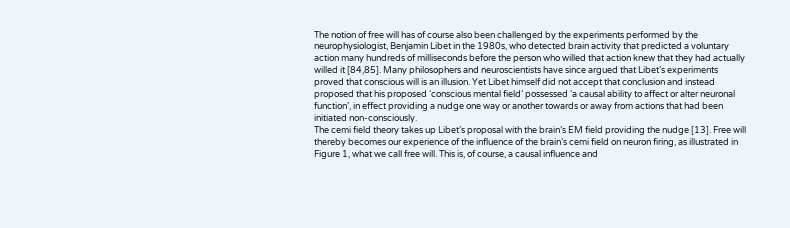The notion of free will has of course also been challenged by the experiments performed by the neurophysiologist, Benjamin Libet in the 1980s, who detected brain activity that predicted a voluntary action many hundreds of milliseconds before the person who willed that action knew that they had actually willed it [84,85]. Many philosophers and neuroscientists have since argued that Libet’s experiments proved that conscious will is an illusion. Yet Libet himself did not accept that conclusion and instead proposed that his proposed ‘conscious mental field’ possessed ‘a causal ability to affect or alter neuronal function’, in effect providing a nudge one way or another towards or away from actions that had been initiated non-consciously.
The cemi field theory takes up Libet’s proposal with the brain’s EM field providing the nudge [13]. Free will thereby becomes our experience of the influence of the brain’s cemi field on neuron firing, as illustrated in Figure 1, what we call free will. This is, of course, a causal influence and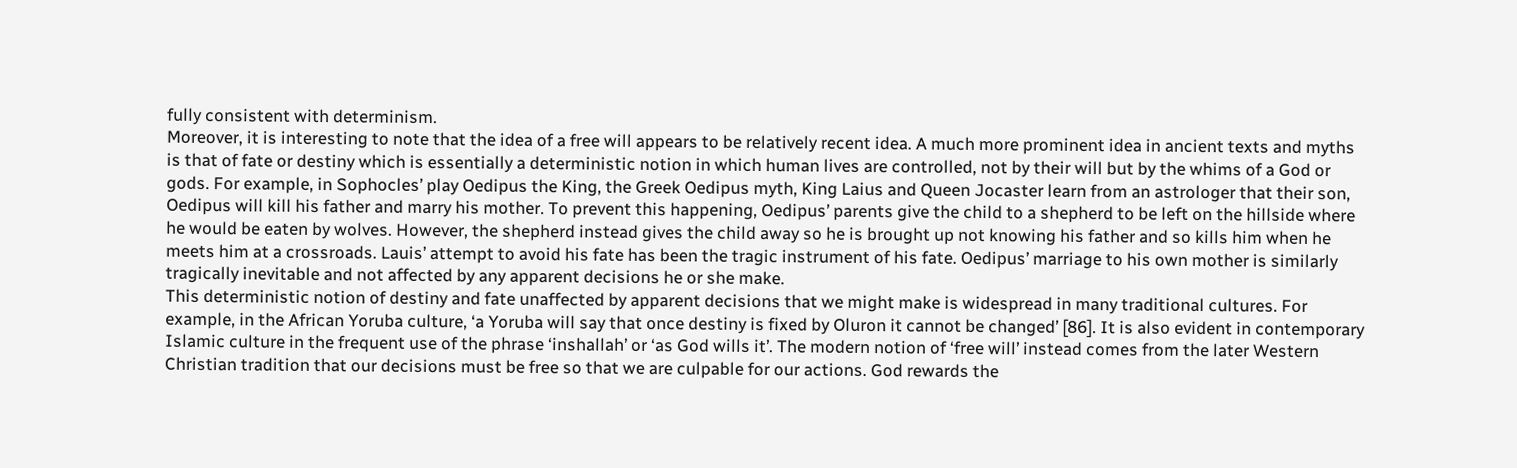fully consistent with determinism.
Moreover, it is interesting to note that the idea of a free will appears to be relatively recent idea. A much more prominent idea in ancient texts and myths is that of fate or destiny which is essentially a deterministic notion in which human lives are controlled, not by their will but by the whims of a God or gods. For example, in Sophocles’ play Oedipus the King, the Greek Oedipus myth, King Laius and Queen Jocaster learn from an astrologer that their son, Oedipus will kill his father and marry his mother. To prevent this happening, Oedipus’ parents give the child to a shepherd to be left on the hillside where he would be eaten by wolves. However, the shepherd instead gives the child away so he is brought up not knowing his father and so kills him when he meets him at a crossroads. Lauis’ attempt to avoid his fate has been the tragic instrument of his fate. Oedipus’ marriage to his own mother is similarly tragically inevitable and not affected by any apparent decisions he or she make.
This deterministic notion of destiny and fate unaffected by apparent decisions that we might make is widespread in many traditional cultures. For example, in the African Yoruba culture, ‘a Yoruba will say that once destiny is fixed by Oluron it cannot be changed’ [86]. It is also evident in contemporary Islamic culture in the frequent use of the phrase ‘inshallah’ or ‘as God wills it’. The modern notion of ‘free will’ instead comes from the later Western Christian tradition that our decisions must be free so that we are culpable for our actions. God rewards the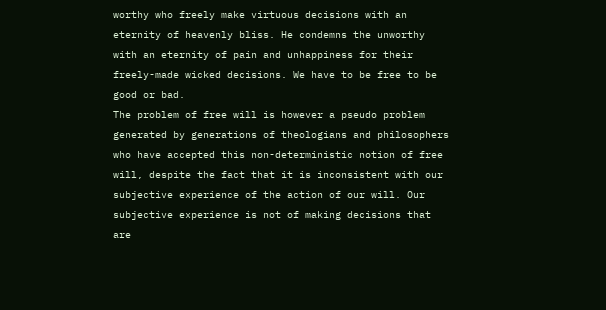worthy who freely make virtuous decisions with an eternity of heavenly bliss. He condemns the unworthy with an eternity of pain and unhappiness for their freely-made wicked decisions. We have to be free to be good or bad.
The problem of free will is however a pseudo problem generated by generations of theologians and philosophers who have accepted this non-deterministic notion of free will, despite the fact that it is inconsistent with our subjective experience of the action of our will. Our subjective experience is not of making decisions that are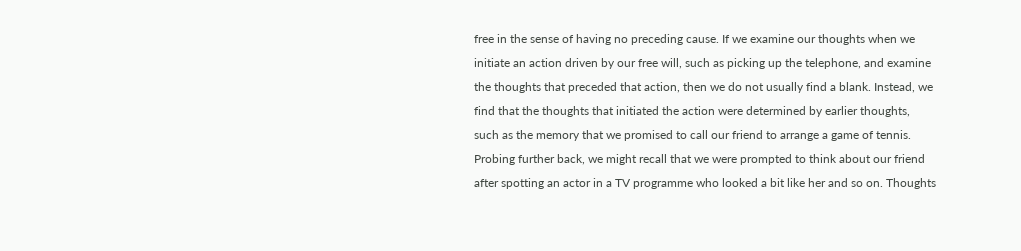free in the sense of having no preceding cause. If we examine our thoughts when we initiate an action driven by our free will, such as picking up the telephone, and examine the thoughts that preceded that action, then we do not usually find a blank. Instead, we find that the thoughts that initiated the action were determined by earlier thoughts, such as the memory that we promised to call our friend to arrange a game of tennis. Probing further back, we might recall that we were prompted to think about our friend after spotting an actor in a TV programme who looked a bit like her and so on. Thoughts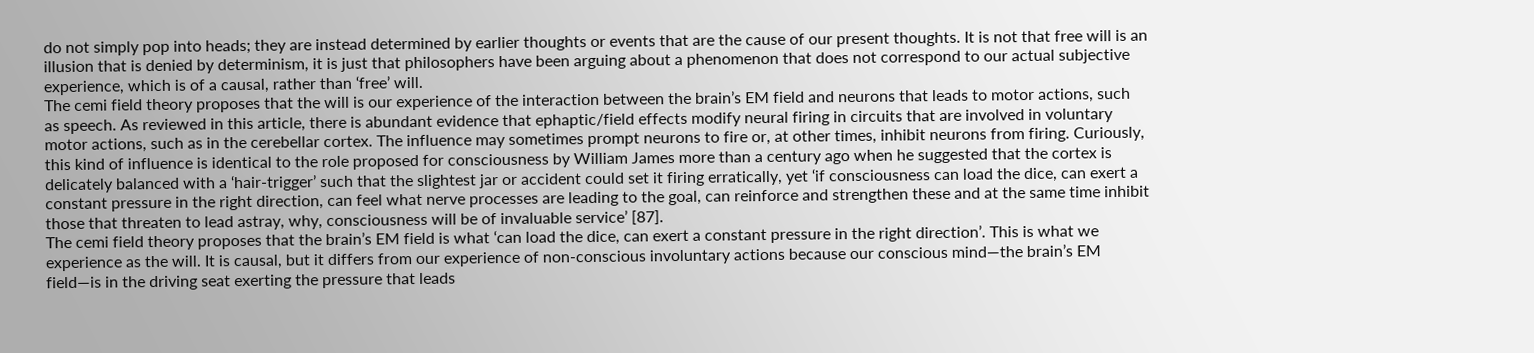do not simply pop into heads; they are instead determined by earlier thoughts or events that are the cause of our present thoughts. It is not that free will is an illusion that is denied by determinism, it is just that philosophers have been arguing about a phenomenon that does not correspond to our actual subjective experience, which is of a causal, rather than ‘free’ will.
The cemi field theory proposes that the will is our experience of the interaction between the brain’s EM field and neurons that leads to motor actions, such as speech. As reviewed in this article, there is abundant evidence that ephaptic/field effects modify neural firing in circuits that are involved in voluntary motor actions, such as in the cerebellar cortex. The influence may sometimes prompt neurons to fire or, at other times, inhibit neurons from firing. Curiously, this kind of influence is identical to the role proposed for consciousness by William James more than a century ago when he suggested that the cortex is delicately balanced with a ‘hair-trigger’ such that the slightest jar or accident could set it firing erratically, yet ‘if consciousness can load the dice, can exert a constant pressure in the right direction, can feel what nerve processes are leading to the goal, can reinforce and strengthen these and at the same time inhibit those that threaten to lead astray, why, consciousness will be of invaluable service’ [87].
The cemi field theory proposes that the brain’s EM field is what ‘can load the dice, can exert a constant pressure in the right direction’. This is what we experience as the will. It is causal, but it differs from our experience of non-conscious involuntary actions because our conscious mind—the brain’s EM field—is in the driving seat exerting the pressure that leads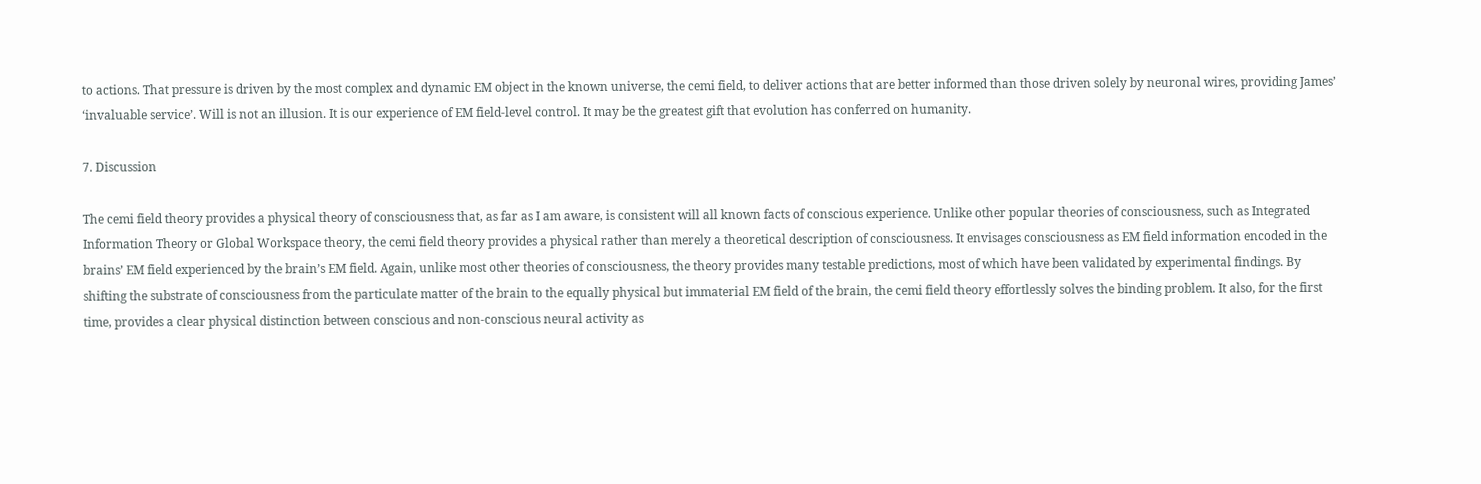to actions. That pressure is driven by the most complex and dynamic EM object in the known universe, the cemi field, to deliver actions that are better informed than those driven solely by neuronal wires, providing James’ ‘invaluable service’. Will is not an illusion. It is our experience of EM field-level control. It may be the greatest gift that evolution has conferred on humanity.

7. Discussion

The cemi field theory provides a physical theory of consciousness that, as far as I am aware, is consistent will all known facts of conscious experience. Unlike other popular theories of consciousness, such as Integrated Information Theory or Global Workspace theory, the cemi field theory provides a physical rather than merely a theoretical description of consciousness. It envisages consciousness as EM field information encoded in the brains’ EM field experienced by the brain’s EM field. Again, unlike most other theories of consciousness, the theory provides many testable predictions, most of which have been validated by experimental findings. By shifting the substrate of consciousness from the particulate matter of the brain to the equally physical but immaterial EM field of the brain, the cemi field theory effortlessly solves the binding problem. It also, for the first time, provides a clear physical distinction between conscious and non-conscious neural activity as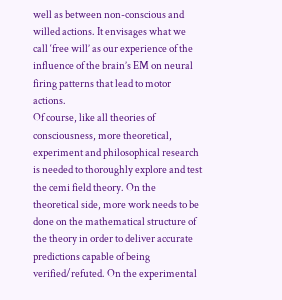well as between non-conscious and willed actions. It envisages what we call ‘free will’ as our experience of the influence of the brain’s EM on neural firing patterns that lead to motor actions.
Of course, like all theories of consciousness, more theoretical, experiment and philosophical research is needed to thoroughly explore and test the cemi field theory. On the theoretical side, more work needs to be done on the mathematical structure of the theory in order to deliver accurate predictions capable of being verified/refuted. On the experimental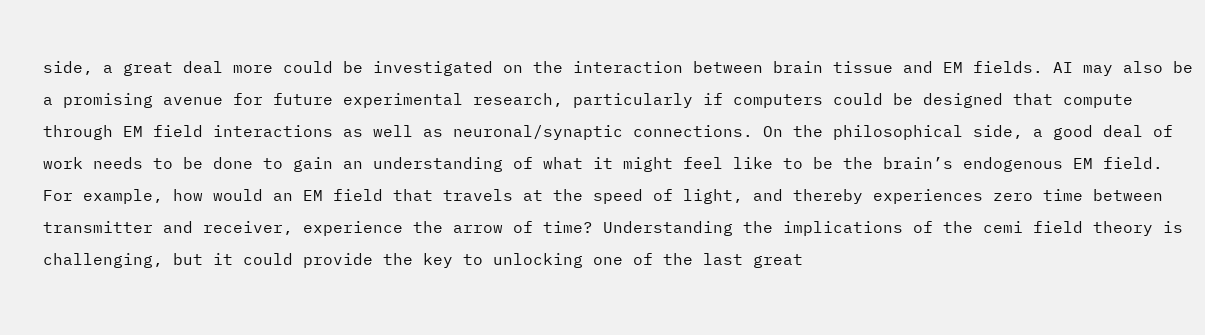side, a great deal more could be investigated on the interaction between brain tissue and EM fields. AI may also be a promising avenue for future experimental research, particularly if computers could be designed that compute through EM field interactions as well as neuronal/synaptic connections. On the philosophical side, a good deal of work needs to be done to gain an understanding of what it might feel like to be the brain’s endogenous EM field. For example, how would an EM field that travels at the speed of light, and thereby experiences zero time between transmitter and receiver, experience the arrow of time? Understanding the implications of the cemi field theory is challenging, but it could provide the key to unlocking one of the last great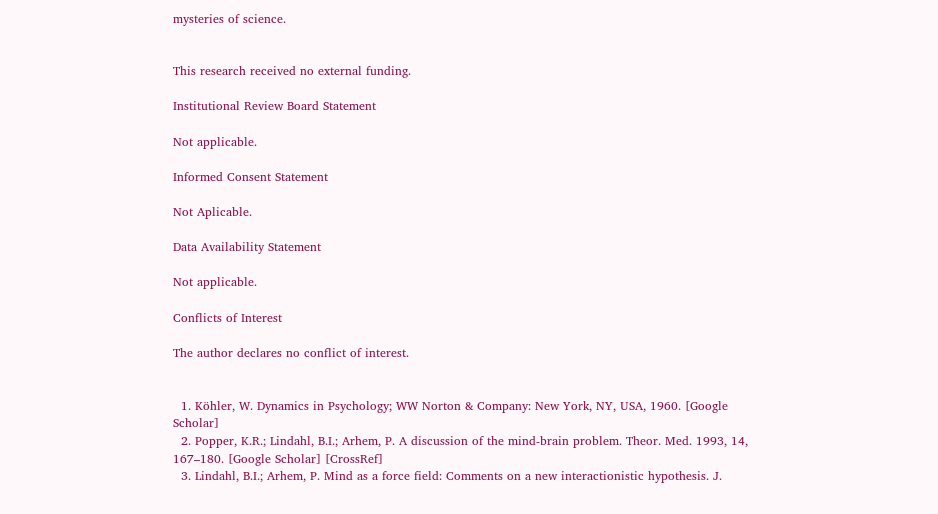mysteries of science.


This research received no external funding.

Institutional Review Board Statement

Not applicable.

Informed Consent Statement

Not Aplicable.

Data Availability Statement

Not applicable.

Conflicts of Interest

The author declares no conflict of interest.


  1. Köhler, W. Dynamics in Psychology; WW Norton & Company: New York, NY, USA, 1960. [Google Scholar]
  2. Popper, K.R.; Lindahl, B.I.; Arhem, P. A discussion of the mind-brain problem. Theor. Med. 1993, 14, 167–180. [Google Scholar] [CrossRef]
  3. Lindahl, B.I.; Arhem, P. Mind as a force field: Comments on a new interactionistic hypothesis. J.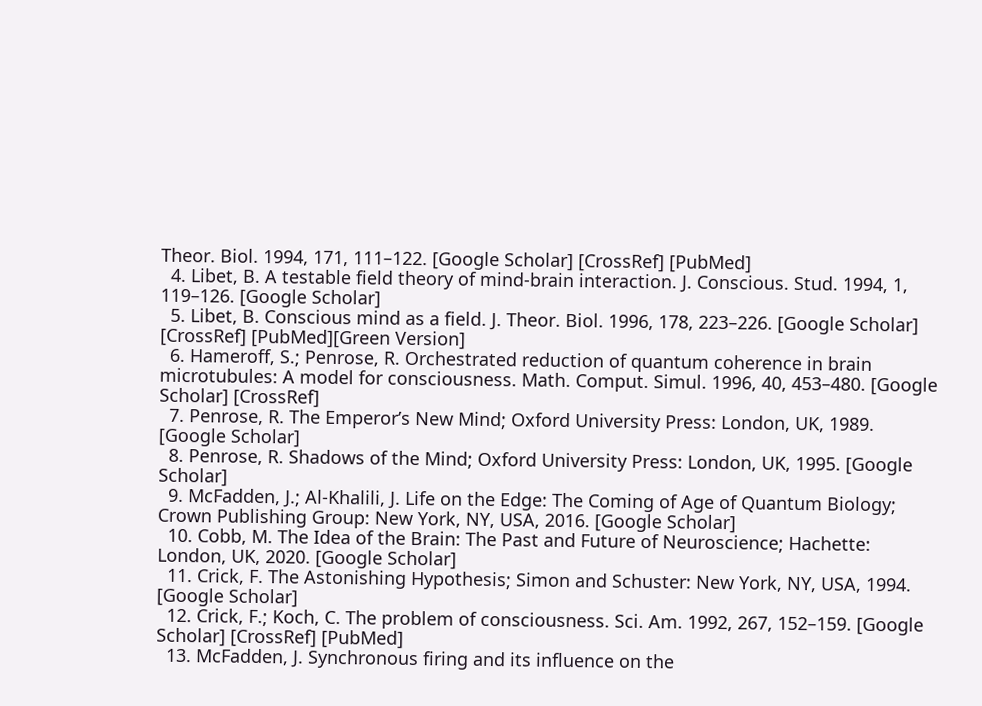Theor. Biol. 1994, 171, 111–122. [Google Scholar] [CrossRef] [PubMed]
  4. Libet, B. A testable field theory of mind-brain interaction. J. Conscious. Stud. 1994, 1, 119–126. [Google Scholar]
  5. Libet, B. Conscious mind as a field. J. Theor. Biol. 1996, 178, 223–226. [Google Scholar] [CrossRef] [PubMed][Green Version]
  6. Hameroff, S.; Penrose, R. Orchestrated reduction of quantum coherence in brain microtubules: A model for consciousness. Math. Comput. Simul. 1996, 40, 453–480. [Google Scholar] [CrossRef]
  7. Penrose, R. The Emperor’s New Mind; Oxford University Press: London, UK, 1989. [Google Scholar]
  8. Penrose, R. Shadows of the Mind; Oxford University Press: London, UK, 1995. [Google Scholar]
  9. McFadden, J.; Al-Khalili, J. Life on the Edge: The Coming of Age of Quantum Biology; Crown Publishing Group: New York, NY, USA, 2016. [Google Scholar]
  10. Cobb, M. The Idea of the Brain: The Past and Future of Neuroscience; Hachette: London, UK, 2020. [Google Scholar]
  11. Crick, F. The Astonishing Hypothesis; Simon and Schuster: New York, NY, USA, 1994. [Google Scholar]
  12. Crick, F.; Koch, C. The problem of consciousness. Sci. Am. 1992, 267, 152–159. [Google Scholar] [CrossRef] [PubMed]
  13. McFadden, J. Synchronous firing and its influence on the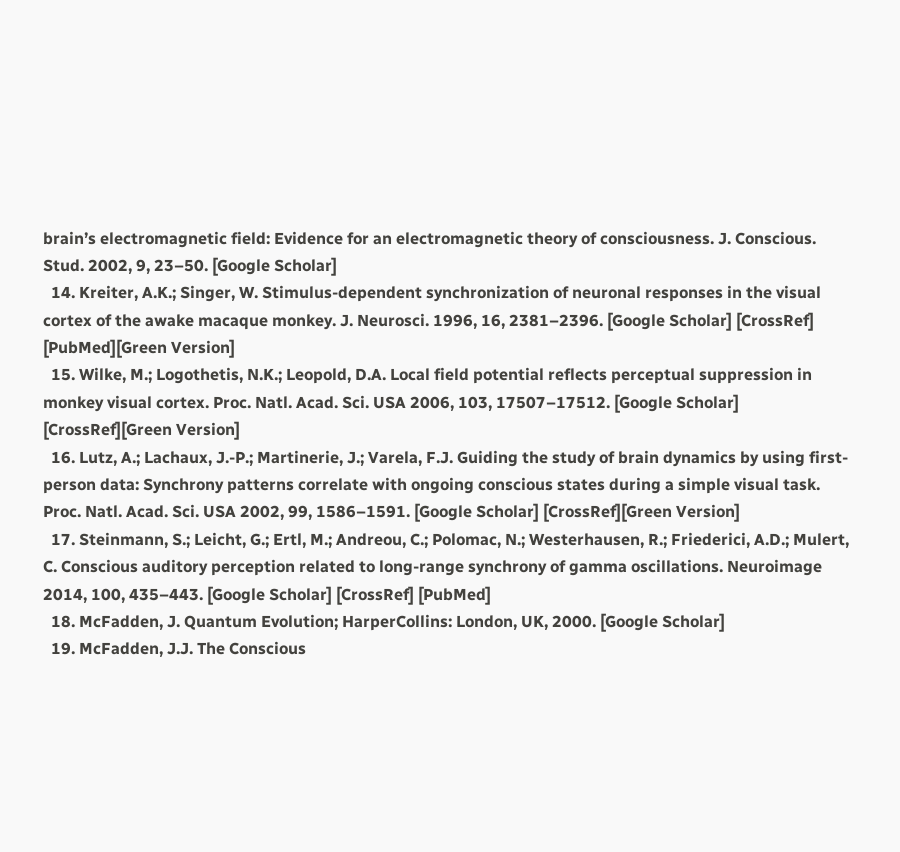brain’s electromagnetic field: Evidence for an electromagnetic theory of consciousness. J. Conscious. Stud. 2002, 9, 23–50. [Google Scholar]
  14. Kreiter, A.K.; Singer, W. Stimulus-dependent synchronization of neuronal responses in the visual cortex of the awake macaque monkey. J. Neurosci. 1996, 16, 2381–2396. [Google Scholar] [CrossRef] [PubMed][Green Version]
  15. Wilke, M.; Logothetis, N.K.; Leopold, D.A. Local field potential reflects perceptual suppression in monkey visual cortex. Proc. Natl. Acad. Sci. USA 2006, 103, 17507–17512. [Google Scholar] [CrossRef][Green Version]
  16. Lutz, A.; Lachaux, J.-P.; Martinerie, J.; Varela, F.J. Guiding the study of brain dynamics by using first-person data: Synchrony patterns correlate with ongoing conscious states during a simple visual task. Proc. Natl. Acad. Sci. USA 2002, 99, 1586–1591. [Google Scholar] [CrossRef][Green Version]
  17. Steinmann, S.; Leicht, G.; Ertl, M.; Andreou, C.; Polomac, N.; Westerhausen, R.; Friederici, A.D.; Mulert, C. Conscious auditory perception related to long-range synchrony of gamma oscillations. Neuroimage 2014, 100, 435–443. [Google Scholar] [CrossRef] [PubMed]
  18. McFadden, J. Quantum Evolution; HarperCollins: London, UK, 2000. [Google Scholar]
  19. McFadden, J.J. The Conscious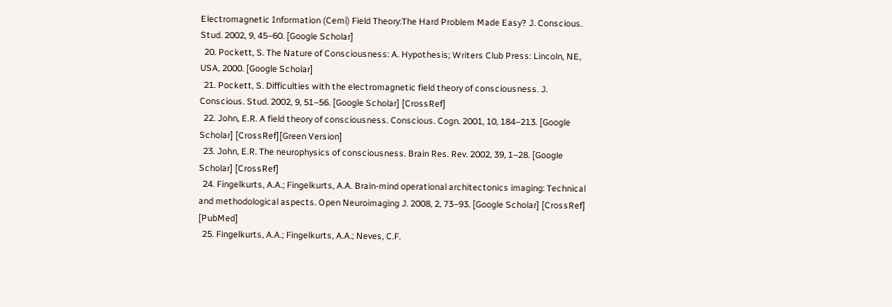Electromagnetic Information (Cemi) Field Theory:The Hard Problem Made Easy? J. Conscious. Stud. 2002, 9, 45–60. [Google Scholar]
  20. Pockett, S. The Nature of Consciousness: A. Hypothesis; Writers Club Press: Lincoln, NE, USA, 2000. [Google Scholar]
  21. Pockett, S. Difficulties with the electromagnetic field theory of consciousness. J. Conscious. Stud. 2002, 9, 51–56. [Google Scholar] [CrossRef]
  22. John, E.R. A field theory of consciousness. Conscious. Cogn. 2001, 10, 184–213. [Google Scholar] [CrossRef][Green Version]
  23. John, E.R. The neurophysics of consciousness. Brain Res. Rev. 2002, 39, 1–28. [Google Scholar] [CrossRef]
  24. Fingelkurts, A.A.; Fingelkurts, A.A. Brain-mind operational architectonics imaging: Technical and methodological aspects. Open Neuroimaging J. 2008, 2, 73–93. [Google Scholar] [CrossRef] [PubMed]
  25. Fingelkurts, A.A.; Fingelkurts, A.A.; Neves, C.F.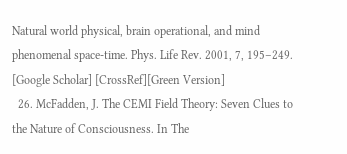Natural world physical, brain operational, and mind phenomenal space-time. Phys. Life Rev. 2001, 7, 195–249. [Google Scholar] [CrossRef][Green Version]
  26. McFadden, J. The CEMI Field Theory: Seven Clues to the Nature of Consciousness. In The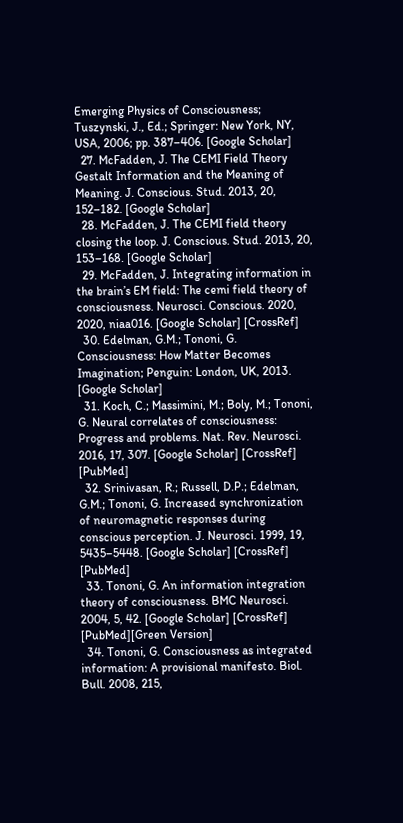Emerging Physics of Consciousness; Tuszynski, J., Ed.; Springer: New York, NY, USA, 2006; pp. 387–406. [Google Scholar]
  27. McFadden, J. The CEMI Field Theory Gestalt Information and the Meaning of Meaning. J. Conscious. Stud. 2013, 20, 152–182. [Google Scholar]
  28. McFadden, J. The CEMI field theory closing the loop. J. Conscious. Stud. 2013, 20, 153–168. [Google Scholar]
  29. McFadden, J. Integrating information in the brain’s EM field: The cemi field theory of consciousness. Neurosci. Conscious. 2020, 2020, niaa016. [Google Scholar] [CrossRef]
  30. Edelman, G.M.; Tononi, G. Consciousness: How Matter Becomes Imagination; Penguin: London, UK, 2013. [Google Scholar]
  31. Koch, C.; Massimini, M.; Boly, M.; Tononi, G. Neural correlates of consciousness: Progress and problems. Nat. Rev. Neurosci. 2016, 17, 307. [Google Scholar] [CrossRef] [PubMed]
  32. Srinivasan, R.; Russell, D.P.; Edelman, G.M.; Tononi, G. Increased synchronization of neuromagnetic responses during conscious perception. J. Neurosci. 1999, 19, 5435–5448. [Google Scholar] [CrossRef] [PubMed]
  33. Tononi, G. An information integration theory of consciousness. BMC Neurosci. 2004, 5, 42. [Google Scholar] [CrossRef] [PubMed][Green Version]
  34. Tononi, G. Consciousness as integrated information: A provisional manifesto. Biol. Bull. 2008, 215,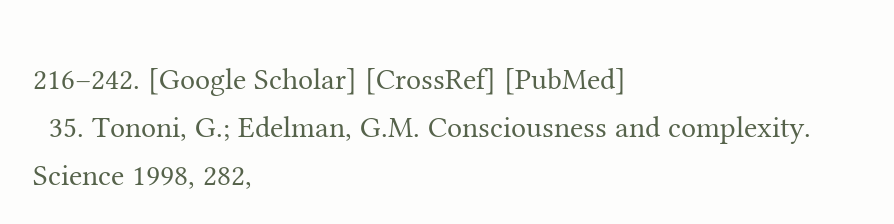216–242. [Google Scholar] [CrossRef] [PubMed]
  35. Tononi, G.; Edelman, G.M. Consciousness and complexity. Science 1998, 282,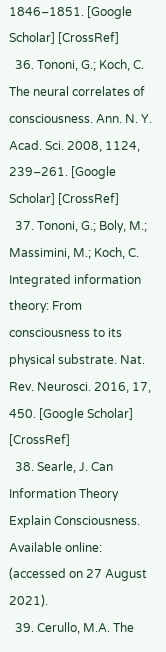1846–1851. [Google Scholar] [CrossRef]
  36. Tononi, G.; Koch, C. The neural correlates of consciousness. Ann. N. Y. Acad. Sci. 2008, 1124, 239–261. [Google Scholar] [CrossRef]
  37. Tononi, G.; Boly, M.; Massimini, M.; Koch, C. Integrated information theory: From consciousness to its physical substrate. Nat. Rev. Neurosci. 2016, 17, 450. [Google Scholar] [CrossRef]
  38. Searle, J. Can Information Theory Explain Consciousness. Available online: (accessed on 27 August 2021).
  39. Cerullo, M.A. The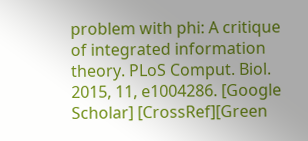problem with phi: A critique of integrated information theory. PLoS Comput. Biol. 2015, 11, e1004286. [Google Scholar] [CrossRef][Green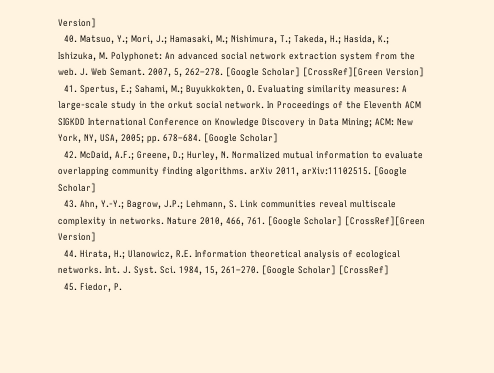Version]
  40. Matsuo, Y.; Mori, J.; Hamasaki, M.; Nishimura, T.; Takeda, H.; Hasida, K.; Ishizuka, M. Polyphonet: An advanced social network extraction system from the web. J. Web Semant. 2007, 5, 262–278. [Google Scholar] [CrossRef][Green Version]
  41. Spertus, E.; Sahami, M.; Buyukkokten, O. Evaluating similarity measures: A large-scale study in the orkut social network. In Proceedings of the Eleventh ACM SIGKDD International Conference on Knowledge Discovery in Data Mining; ACM: New York, NY, USA, 2005; pp. 678–684. [Google Scholar]
  42. McDaid, A.F.; Greene, D.; Hurley, N. Normalized mutual information to evaluate overlapping community finding algorithms. arXiv 2011, arXiv:11102515. [Google Scholar]
  43. Ahn, Y.-Y.; Bagrow, J.P.; Lehmann, S. Link communities reveal multiscale complexity in networks. Nature 2010, 466, 761. [Google Scholar] [CrossRef][Green Version]
  44. Hirata, H.; Ulanowicz, R.E. Information theoretical analysis of ecological networks. Int. J. Syst. Sci. 1984, 15, 261–270. [Google Scholar] [CrossRef]
  45. Fiedor, P.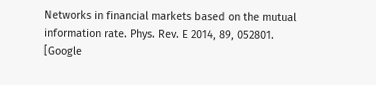Networks in financial markets based on the mutual information rate. Phys. Rev. E 2014, 89, 052801. [Google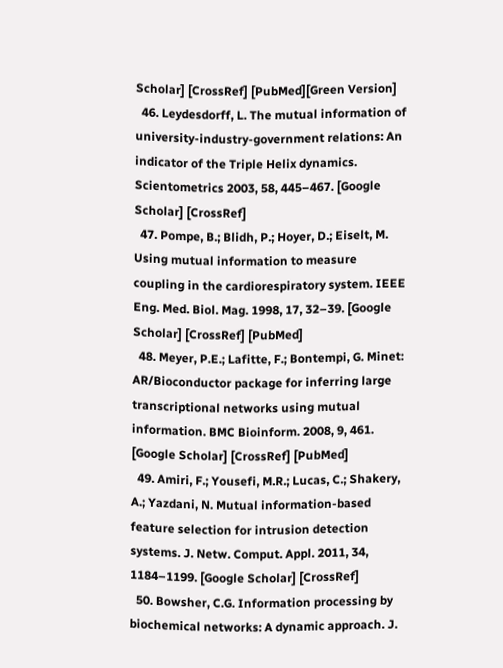Scholar] [CrossRef] [PubMed][Green Version]
  46. Leydesdorff, L. The mutual information of university-industry-government relations: An indicator of the Triple Helix dynamics. Scientometrics 2003, 58, 445–467. [Google Scholar] [CrossRef]
  47. Pompe, B.; Blidh, P.; Hoyer, D.; Eiselt, M. Using mutual information to measure coupling in the cardiorespiratory system. IEEE Eng. Med. Biol. Mag. 1998, 17, 32–39. [Google Scholar] [CrossRef] [PubMed]
  48. Meyer, P.E.; Lafitte, F.; Bontempi, G. Minet: AR/Bioconductor package for inferring large transcriptional networks using mutual information. BMC Bioinform. 2008, 9, 461. [Google Scholar] [CrossRef] [PubMed]
  49. Amiri, F.; Yousefi, M.R.; Lucas, C.; Shakery, A.; Yazdani, N. Mutual information-based feature selection for intrusion detection systems. J. Netw. Comput. Appl. 2011, 34, 1184–1199. [Google Scholar] [CrossRef]
  50. Bowsher, C.G. Information processing by biochemical networks: A dynamic approach. J.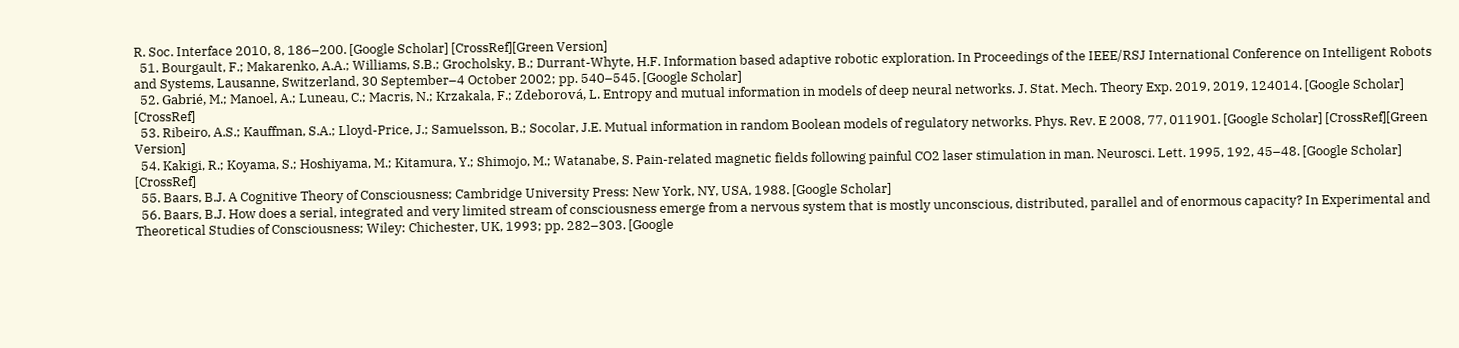R. Soc. Interface 2010, 8, 186–200. [Google Scholar] [CrossRef][Green Version]
  51. Bourgault, F.; Makarenko, A.A.; Williams, S.B.; Grocholsky, B.; Durrant-Whyte, H.F. Information based adaptive robotic exploration. In Proceedings of the IEEE/RSJ International Conference on Intelligent Robots and Systems, Lausanne, Switzerland, 30 September–4 October 2002; pp. 540–545. [Google Scholar]
  52. Gabrié, M.; Manoel, A.; Luneau, C.; Macris, N.; Krzakala, F.; Zdeborová, L. Entropy and mutual information in models of deep neural networks. J. Stat. Mech. Theory Exp. 2019, 2019, 124014. [Google Scholar] [CrossRef]
  53. Ribeiro, A.S.; Kauffman, S.A.; Lloyd-Price, J.; Samuelsson, B.; Socolar, J.E. Mutual information in random Boolean models of regulatory networks. Phys. Rev. E 2008, 77, 011901. [Google Scholar] [CrossRef][Green Version]
  54. Kakigi, R.; Koyama, S.; Hoshiyama, M.; Kitamura, Y.; Shimojo, M.; Watanabe, S. Pain-related magnetic fields following painful CO2 laser stimulation in man. Neurosci. Lett. 1995, 192, 45–48. [Google Scholar] [CrossRef]
  55. Baars, B.J. A Cognitive Theory of Consciousness; Cambridge University Press: New York, NY, USA, 1988. [Google Scholar]
  56. Baars, B.J. How does a serial, integrated and very limited stream of consciousness emerge from a nervous system that is mostly unconscious, distributed, parallel and of enormous capacity? In Experimental and Theoretical Studies of Consciousness; Wiley: Chichester, UK, 1993; pp. 282–303. [Google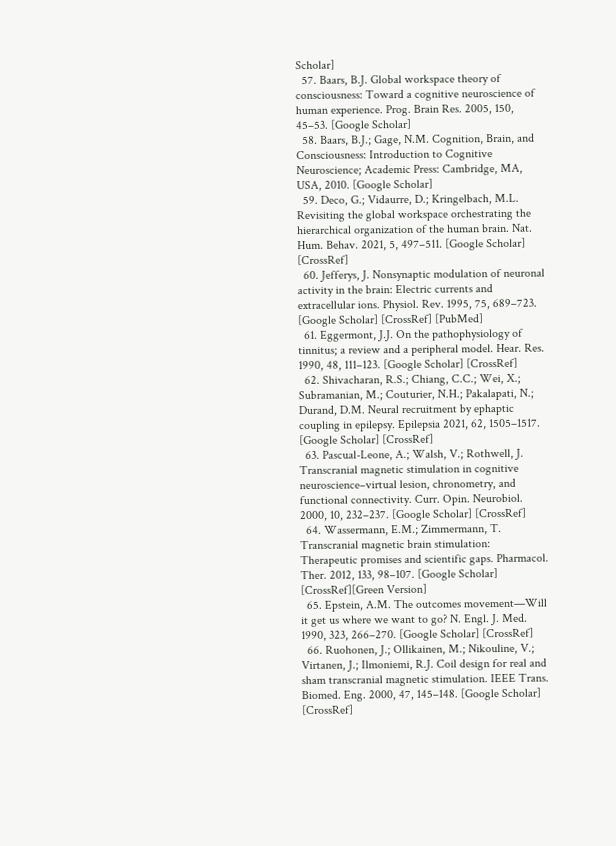Scholar]
  57. Baars, B.J. Global workspace theory of consciousness: Toward a cognitive neuroscience of human experience. Prog. Brain Res. 2005, 150, 45–53. [Google Scholar]
  58. Baars, B.J.; Gage, N.M. Cognition, Brain, and Consciousness: Introduction to Cognitive Neuroscience; Academic Press: Cambridge, MA, USA, 2010. [Google Scholar]
  59. Deco, G.; Vidaurre, D.; Kringelbach, M.L. Revisiting the global workspace orchestrating the hierarchical organization of the human brain. Nat. Hum. Behav. 2021, 5, 497–511. [Google Scholar] [CrossRef]
  60. Jefferys, J. Nonsynaptic modulation of neuronal activity in the brain: Electric currents and extracellular ions. Physiol. Rev. 1995, 75, 689–723. [Google Scholar] [CrossRef] [PubMed]
  61. Eggermont, J.J. On the pathophysiology of tinnitus; a review and a peripheral model. Hear. Res. 1990, 48, 111–123. [Google Scholar] [CrossRef]
  62. Shivacharan, R.S.; Chiang, C.C.; Wei, X.; Subramanian, M.; Couturier, N.H.; Pakalapati, N.; Durand, D.M. Neural recruitment by ephaptic coupling in epilepsy. Epilepsia 2021, 62, 1505–1517. [Google Scholar] [CrossRef]
  63. Pascual-Leone, A.; Walsh, V.; Rothwell, J. Transcranial magnetic stimulation in cognitive neuroscience–virtual lesion, chronometry, and functional connectivity. Curr. Opin. Neurobiol. 2000, 10, 232–237. [Google Scholar] [CrossRef]
  64. Wassermann, E.M.; Zimmermann, T. Transcranial magnetic brain stimulation: Therapeutic promises and scientific gaps. Pharmacol. Ther. 2012, 133, 98–107. [Google Scholar] [CrossRef][Green Version]
  65. Epstein, A.M. The outcomes movement—Will it get us where we want to go? N. Engl. J. Med. 1990, 323, 266–270. [Google Scholar] [CrossRef]
  66. Ruohonen, J.; Ollikainen, M.; Nikouline, V.; Virtanen, J.; Ilmoniemi, R.J. Coil design for real and sham transcranial magnetic stimulation. IEEE Trans. Biomed. Eng. 2000, 47, 145–148. [Google Scholar] [CrossRef]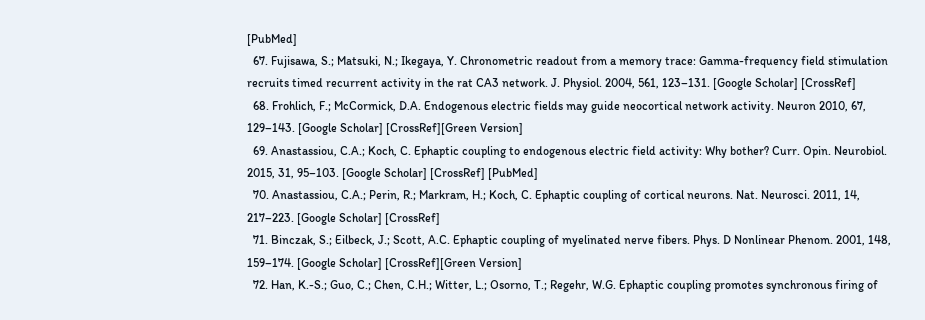[PubMed]
  67. Fujisawa, S.; Matsuki, N.; Ikegaya, Y. Chronometric readout from a memory trace: Gamma-frequency field stimulation recruits timed recurrent activity in the rat CA3 network. J. Physiol. 2004, 561, 123–131. [Google Scholar] [CrossRef]
  68. Frohlich, F.; McCormick, D.A. Endogenous electric fields may guide neocortical network activity. Neuron 2010, 67, 129–143. [Google Scholar] [CrossRef][Green Version]
  69. Anastassiou, C.A.; Koch, C. Ephaptic coupling to endogenous electric field activity: Why bother? Curr. Opin. Neurobiol. 2015, 31, 95–103. [Google Scholar] [CrossRef] [PubMed]
  70. Anastassiou, C.A.; Perin, R.; Markram, H.; Koch, C. Ephaptic coupling of cortical neurons. Nat. Neurosci. 2011, 14, 217–223. [Google Scholar] [CrossRef]
  71. Binczak, S.; Eilbeck, J.; Scott, A.C. Ephaptic coupling of myelinated nerve fibers. Phys. D Nonlinear Phenom. 2001, 148, 159–174. [Google Scholar] [CrossRef][Green Version]
  72. Han, K.-S.; Guo, C.; Chen, C.H.; Witter, L.; Osorno, T.; Regehr, W.G. Ephaptic coupling promotes synchronous firing of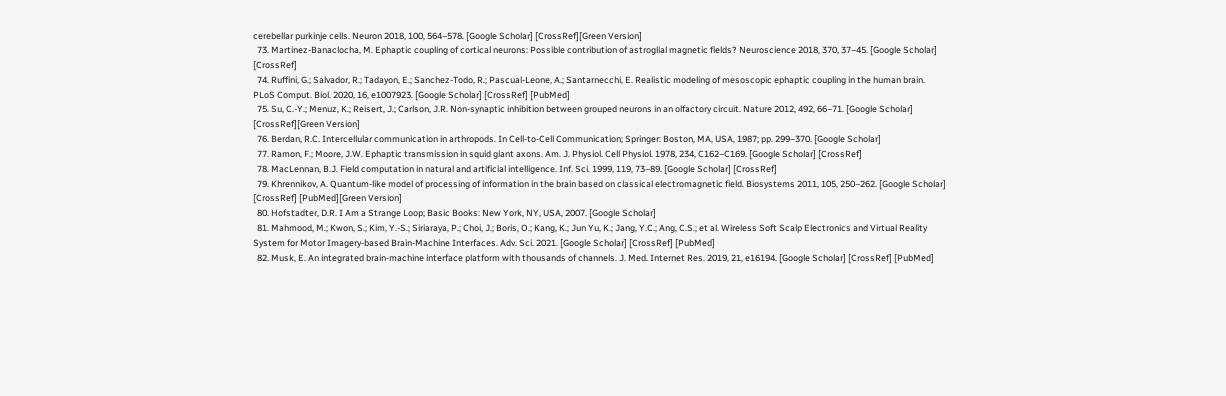cerebellar purkinje cells. Neuron 2018, 100, 564–578. [Google Scholar] [CrossRef][Green Version]
  73. Martinez-Banaclocha, M. Ephaptic coupling of cortical neurons: Possible contribution of astroglial magnetic fields? Neuroscience 2018, 370, 37–45. [Google Scholar] [CrossRef]
  74. Ruffini, G.; Salvador, R.; Tadayon, E.; Sanchez-Todo, R.; Pascual-Leone, A.; Santarnecchi, E. Realistic modeling of mesoscopic ephaptic coupling in the human brain. PLoS Comput. Biol. 2020, 16, e1007923. [Google Scholar] [CrossRef] [PubMed]
  75. Su, C.-Y.; Menuz, K.; Reisert, J.; Carlson, J.R. Non-synaptic inhibition between grouped neurons in an olfactory circuit. Nature 2012, 492, 66–71. [Google Scholar] [CrossRef][Green Version]
  76. Berdan, R.C. Intercellular communication in arthropods. In Cell-to-Cell Communication; Springer: Boston, MA, USA, 1987; pp. 299–370. [Google Scholar]
  77. Ramon, F.; Moore, J.W. Ephaptic transmission in squid giant axons. Am. J. Physiol. Cell Physiol. 1978, 234, C162–C169. [Google Scholar] [CrossRef]
  78. MacLennan, B.J. Field computation in natural and artificial intelligence. Inf. Sci. 1999, 119, 73–89. [Google Scholar] [CrossRef]
  79. Khrennikov, A. Quantum-like model of processing of information in the brain based on classical electromagnetic field. Biosystems 2011, 105, 250–262. [Google Scholar] [CrossRef] [PubMed][Green Version]
  80. Hofstadter, D.R. I Am a Strange Loop; Basic Books: New York, NY, USA, 2007. [Google Scholar]
  81. Mahmood, M.; Kwon, S.; Kim, Y.-S.; Siriaraya, P.; Choi, J.; Boris, O.; Kang, K.; Jun Yu, K.; Jang, Y.C.; Ang, C.S.; et al. Wireless Soft Scalp Electronics and Virtual Reality System for Motor Imagery-based Brain-Machine Interfaces. Adv. Sci. 2021. [Google Scholar] [CrossRef] [PubMed]
  82. Musk, E. An integrated brain-machine interface platform with thousands of channels. J. Med. Internet Res. 2019, 21, e16194. [Google Scholar] [CrossRef] [PubMed]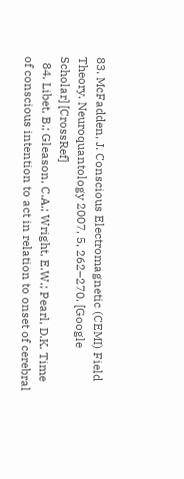83. McFadden, J. Conscious Electromagnetic (CEMI) Field Theory. Neuroquantology 2007, 5, 262–270. [Google Scholar] [CrossRef]
  84. Libet, B.; Gleason, C.A.; Wright, E.W.; Pearl, D.K. Time of conscious intention to act in relation to onset of cerebral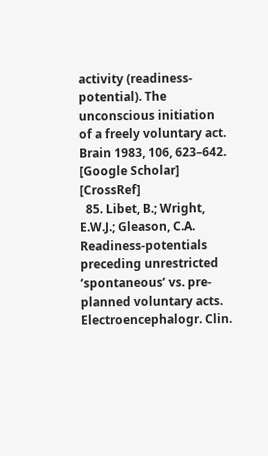activity (readiness-potential). The unconscious initiation of a freely voluntary act. Brain 1983, 106, 623–642. [Google Scholar] [CrossRef]
  85. Libet, B.; Wright, E.W.J.; Gleason, C.A. Readiness-potentials preceding unrestricted ‘spontaneous’ vs. pre-planned voluntary acts. Electroencephalogr. Clin.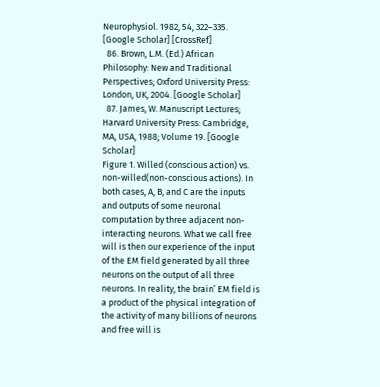Neurophysiol. 1982, 54, 322–335. [Google Scholar] [CrossRef]
  86. Brown, L.M. (Ed.) African Philosophy: New and Traditional Perspectives; Oxford University Press: London, UK, 2004. [Google Scholar]
  87. James, W. Manuscript Lectures; Harvard University Press: Cambridge, MA, USA, 1988; Volume 19. [Google Scholar]
Figure 1. Willed (conscious action) vs. non-willed(non-conscious actions). In both cases, A, B, and C are the inputs and outputs of some neuronal computation by three adjacent non-interacting neurons. What we call free will is then our experience of the input of the EM field generated by all three neurons on the output of all three neurons. In reality, the brain’ EM field is a product of the physical integration of the activity of many billions of neurons and free will is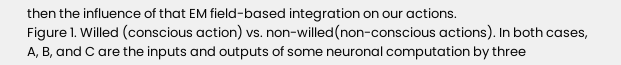then the influence of that EM field-based integration on our actions.
Figure 1. Willed (conscious action) vs. non-willed(non-conscious actions). In both cases, A, B, and C are the inputs and outputs of some neuronal computation by three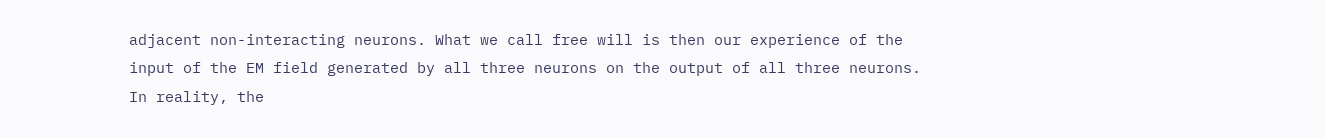adjacent non-interacting neurons. What we call free will is then our experience of the input of the EM field generated by all three neurons on the output of all three neurons. In reality, the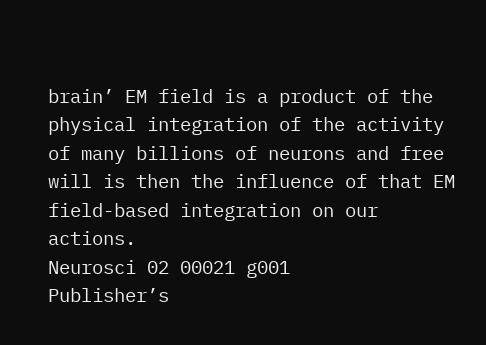brain’ EM field is a product of the physical integration of the activity of many billions of neurons and free will is then the influence of that EM field-based integration on our actions.
Neurosci 02 00021 g001
Publisher’s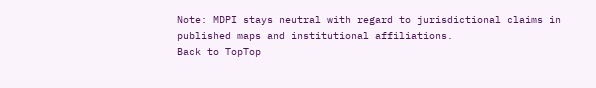Note: MDPI stays neutral with regard to jurisdictional claims in published maps and institutional affiliations.
Back to TopTop